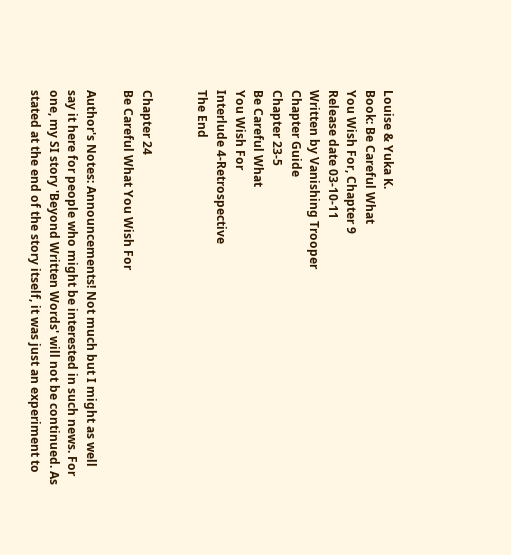Louise & Yuka K.
Book: Be Careful What
You Wish For, Chapter 9
Release date 03-10-11
Written by Vanishing Trooper
Chapter Guide
Chapter 23-5
Be Careful What
You Wish For
Interlude 4-Retrospective
The End


Chapter 24
Be Careful What You Wish For

Author's Notes: Announcements! Not much but I might as well say it here for people who might be interested in such news. For one, my SI story 'Beyond Written Words' will not be continued. As stated at the end of the story itself, it was just an experiment to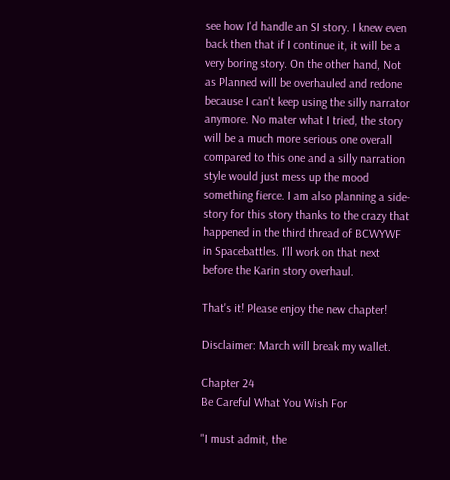see how I'd handle an SI story. I knew even back then that if I continue it, it will be a very boring story. On the other hand, Not as Planned will be overhauled and redone because I can't keep using the silly narrator anymore. No mater what I tried, the story will be a much more serious one overall compared to this one and a silly narration style would just mess up the mood something fierce. I am also planning a side-story for this story thanks to the crazy that happened in the third thread of BCWYWF in Spacebattles. I'll work on that next before the Karin story overhaul.

That's it! Please enjoy the new chapter!

Disclaimer: March will break my wallet.

Chapter 24
Be Careful What You Wish For

"I must admit, the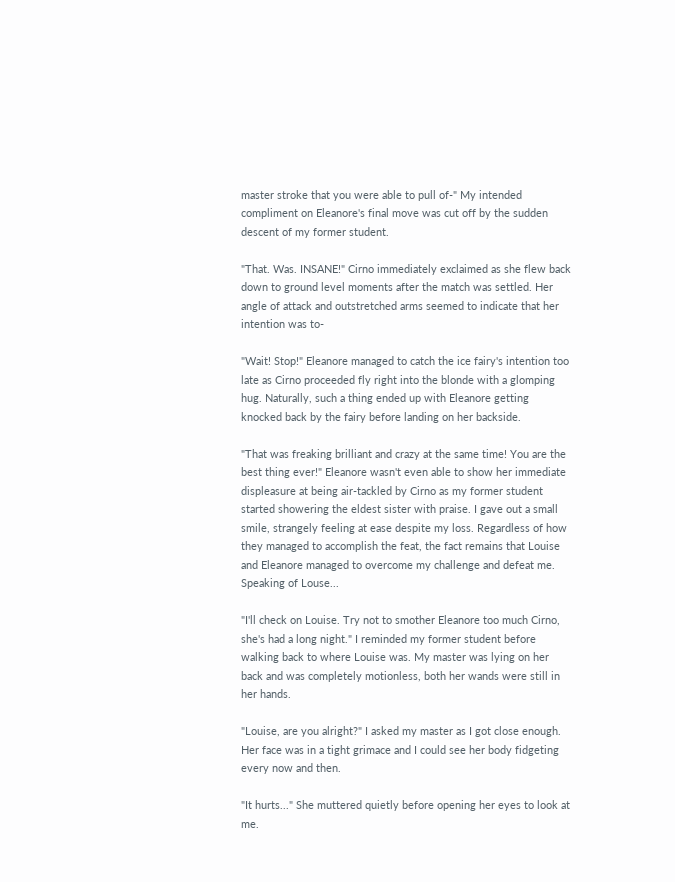master stroke that you were able to pull of-" My intended compliment on Eleanore's final move was cut off by the sudden descent of my former student.

"That. Was. INSANE!" Cirno immediately exclaimed as she flew back down to ground level moments after the match was settled. Her angle of attack and outstretched arms seemed to indicate that her intention was to-

"Wait! Stop!" Eleanore managed to catch the ice fairy's intention too late as Cirno proceeded fly right into the blonde with a glomping hug. Naturally, such a thing ended up with Eleanore getting knocked back by the fairy before landing on her backside.

"That was freaking brilliant and crazy at the same time! You are the best thing ever!" Eleanore wasn't even able to show her immediate displeasure at being air-tackled by Cirno as my former student started showering the eldest sister with praise. I gave out a small smile, strangely feeling at ease despite my loss. Regardless of how they managed to accomplish the feat, the fact remains that Louise and Eleanore managed to overcome my challenge and defeat me. Speaking of Louse...

"I'll check on Louise. Try not to smother Eleanore too much Cirno, she's had a long night." I reminded my former student before walking back to where Louise was. My master was lying on her back and was completely motionless, both her wands were still in her hands.

"Louise, are you alright?" I asked my master as I got close enough. Her face was in a tight grimace and I could see her body fidgeting every now and then.

"It hurts..." She muttered quietly before opening her eyes to look at me.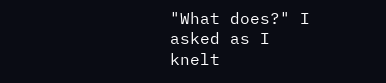"What does?" I asked as I knelt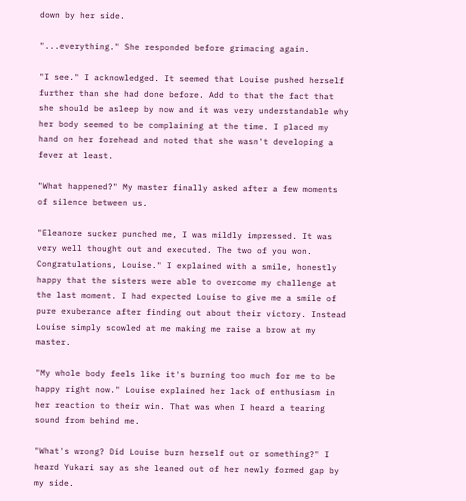down by her side.

"...everything." She responded before grimacing again.

"I see." I acknowledged. It seemed that Louise pushed herself further than she had done before. Add to that the fact that she should be asleep by now and it was very understandable why her body seemed to be complaining at the time. I placed my hand on her forehead and noted that she wasn't developing a fever at least.

"What happened?" My master finally asked after a few moments of silence between us.

"Eleanore sucker punched me, I was mildly impressed. It was very well thought out and executed. The two of you won. Congratulations, Louise." I explained with a smile, honestly happy that the sisters were able to overcome my challenge at the last moment. I had expected Louise to give me a smile of pure exuberance after finding out about their victory. Instead Louise simply scowled at me making me raise a brow at my master.

"My whole body feels like it's burning too much for me to be happy right now." Louise explained her lack of enthusiasm in her reaction to their win. That was when I heard a tearing sound from behind me.

"What's wrong? Did Louise burn herself out or something?" I heard Yukari say as she leaned out of her newly formed gap by my side.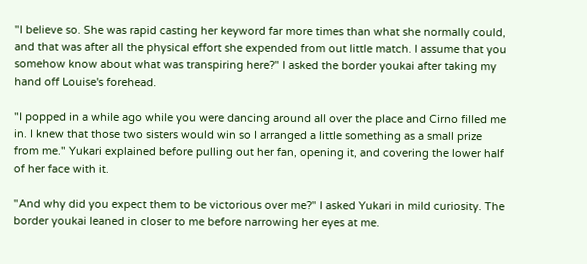"I believe so. She was rapid casting her keyword far more times than what she normally could, and that was after all the physical effort she expended from out little match. I assume that you somehow know about what was transpiring here?" I asked the border youkai after taking my hand off Louise's forehead.

"I popped in a while ago while you were dancing around all over the place and Cirno filled me in. I knew that those two sisters would win so I arranged a little something as a small prize from me." Yukari explained before pulling out her fan, opening it, and covering the lower half of her face with it.

"And why did you expect them to be victorious over me?" I asked Yukari in mild curiosity. The border youkai leaned in closer to me before narrowing her eyes at me.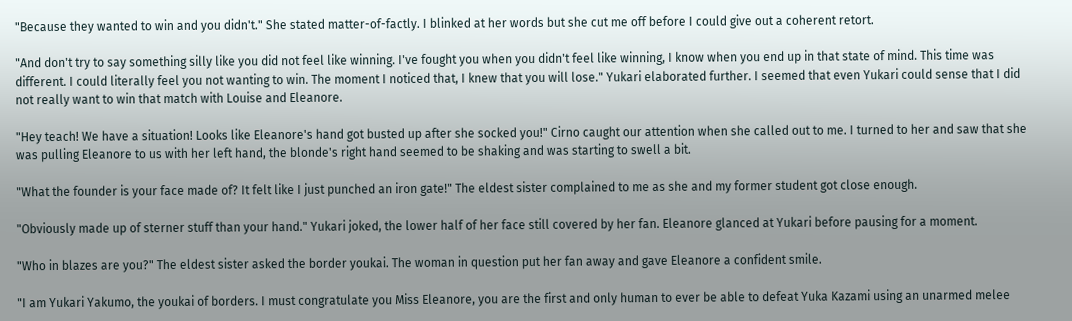"Because they wanted to win and you didn't." She stated matter-of-factly. I blinked at her words but she cut me off before I could give out a coherent retort.

"And don't try to say something silly like you did not feel like winning. I've fought you when you didn't feel like winning, I know when you end up in that state of mind. This time was different. I could literally feel you not wanting to win. The moment I noticed that, I knew that you will lose." Yukari elaborated further. I seemed that even Yukari could sense that I did not really want to win that match with Louise and Eleanore.

"Hey teach! We have a situation! Looks like Eleanore's hand got busted up after she socked you!" Cirno caught our attention when she called out to me. I turned to her and saw that she was pulling Eleanore to us with her left hand, the blonde's right hand seemed to be shaking and was starting to swell a bit.

"What the founder is your face made of? It felt like I just punched an iron gate!" The eldest sister complained to me as she and my former student got close enough.

"Obviously made up of sterner stuff than your hand." Yukari joked, the lower half of her face still covered by her fan. Eleanore glanced at Yukari before pausing for a moment.

"Who in blazes are you?" The eldest sister asked the border youkai. The woman in question put her fan away and gave Eleanore a confident smile.

"I am Yukari Yakumo, the youkai of borders. I must congratulate you Miss Eleanore, you are the first and only human to ever be able to defeat Yuka Kazami using an unarmed melee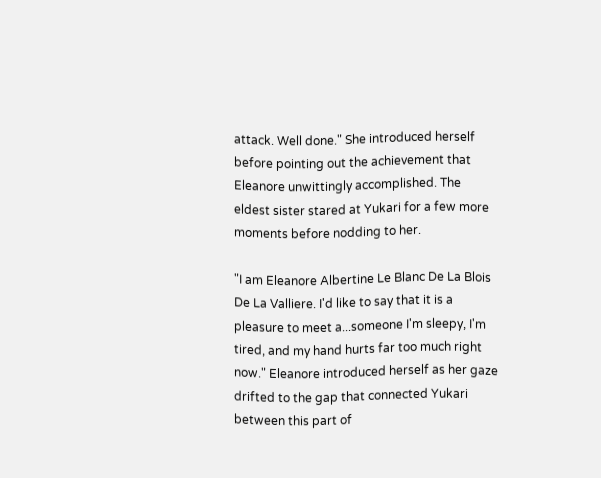attack. Well done." She introduced herself before pointing out the achievement that Eleanore unwittingly accomplished. The eldest sister stared at Yukari for a few more moments before nodding to her.

"I am Eleanore Albertine Le Blanc De La Blois De La Valliere. I'd like to say that it is a pleasure to meet a...someone I'm sleepy, I'm tired, and my hand hurts far too much right now." Eleanore introduced herself as her gaze drifted to the gap that connected Yukari between this part of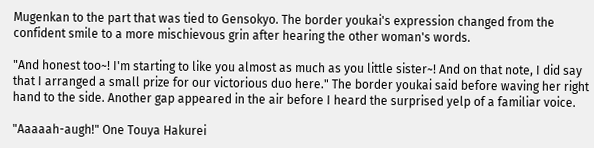Mugenkan to the part that was tied to Gensokyo. The border youkai's expression changed from the confident smile to a more mischievous grin after hearing the other woman's words.

"And honest too~! I'm starting to like you almost as much as you little sister~! And on that note, I did say that I arranged a small prize for our victorious duo here." The border youkai said before waving her right hand to the side. Another gap appeared in the air before I heard the surprised yelp of a familiar voice.

"Aaaaah-augh!" One Touya Hakurei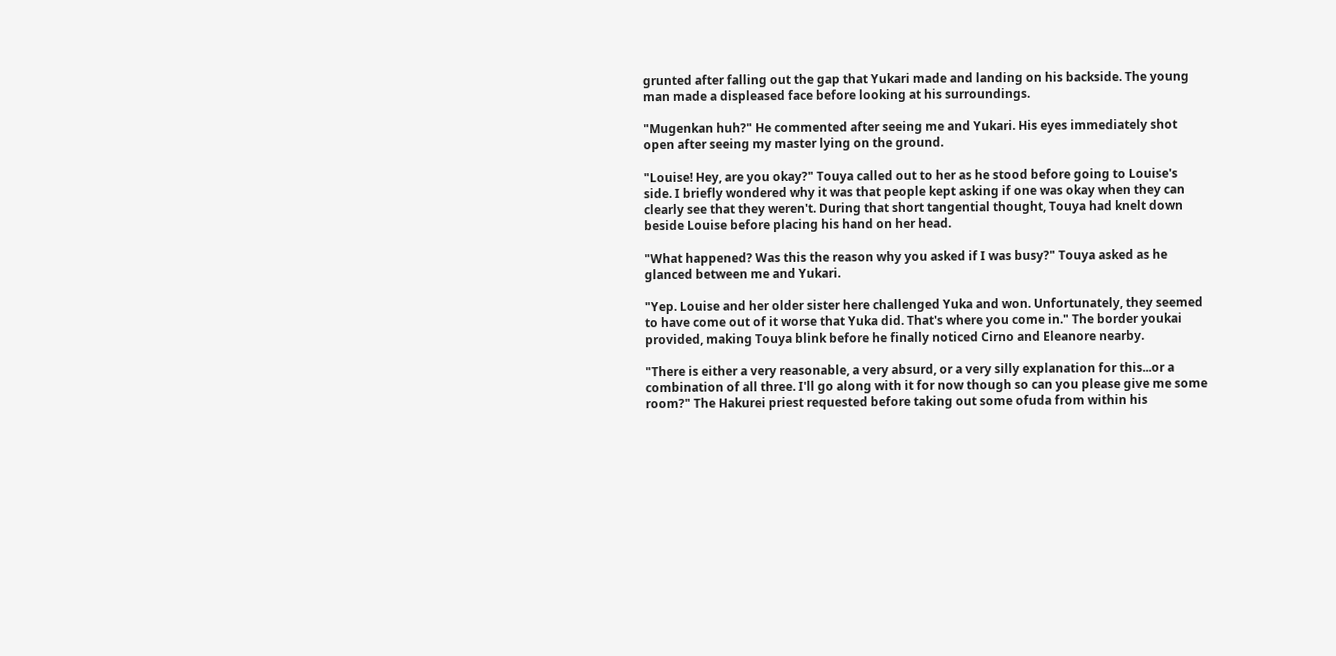grunted after falling out the gap that Yukari made and landing on his backside. The young man made a displeased face before looking at his surroundings.

"Mugenkan huh?" He commented after seeing me and Yukari. His eyes immediately shot open after seeing my master lying on the ground.

"Louise! Hey, are you okay?" Touya called out to her as he stood before going to Louise's side. I briefly wondered why it was that people kept asking if one was okay when they can clearly see that they weren't. During that short tangential thought, Touya had knelt down beside Louise before placing his hand on her head.

"What happened? Was this the reason why you asked if I was busy?" Touya asked as he glanced between me and Yukari.

"Yep. Louise and her older sister here challenged Yuka and won. Unfortunately, they seemed to have come out of it worse that Yuka did. That's where you come in." The border youkai provided, making Touya blink before he finally noticed Cirno and Eleanore nearby.

"There is either a very reasonable, a very absurd, or a very silly explanation for this...or a combination of all three. I'll go along with it for now though so can you please give me some room?" The Hakurei priest requested before taking out some ofuda from within his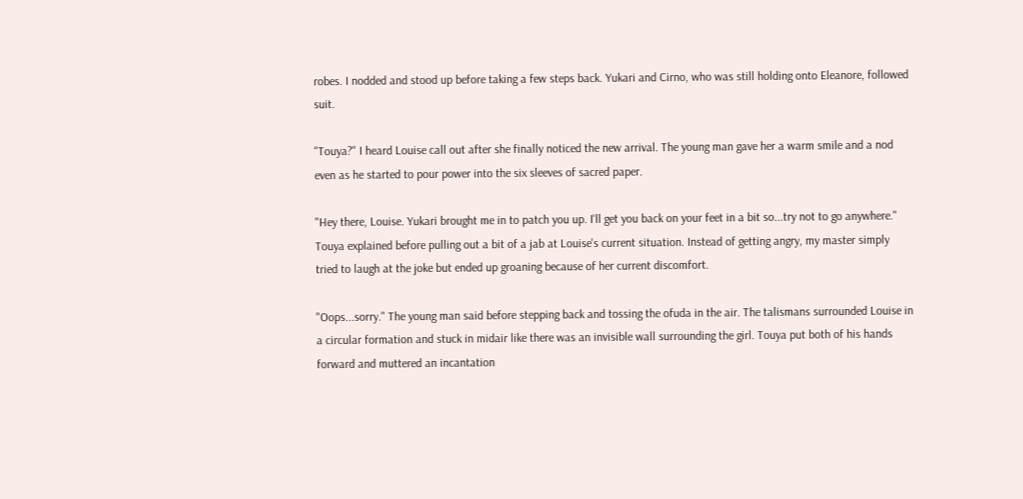robes. I nodded and stood up before taking a few steps back. Yukari and Cirno, who was still holding onto Eleanore, followed suit.

"Touya?" I heard Louise call out after she finally noticed the new arrival. The young man gave her a warm smile and a nod even as he started to pour power into the six sleeves of sacred paper.

"Hey there, Louise. Yukari brought me in to patch you up. I'll get you back on your feet in a bit so...try not to go anywhere." Touya explained before pulling out a bit of a jab at Louise's current situation. Instead of getting angry, my master simply tried to laugh at the joke but ended up groaning because of her current discomfort.

"Oops...sorry." The young man said before stepping back and tossing the ofuda in the air. The talismans surrounded Louise in a circular formation and stuck in midair like there was an invisible wall surrounding the girl. Touya put both of his hands forward and muttered an incantation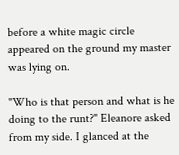before a white magic circle appeared on the ground my master was lying on.

"Who is that person and what is he doing to the runt?" Eleanore asked from my side. I glanced at the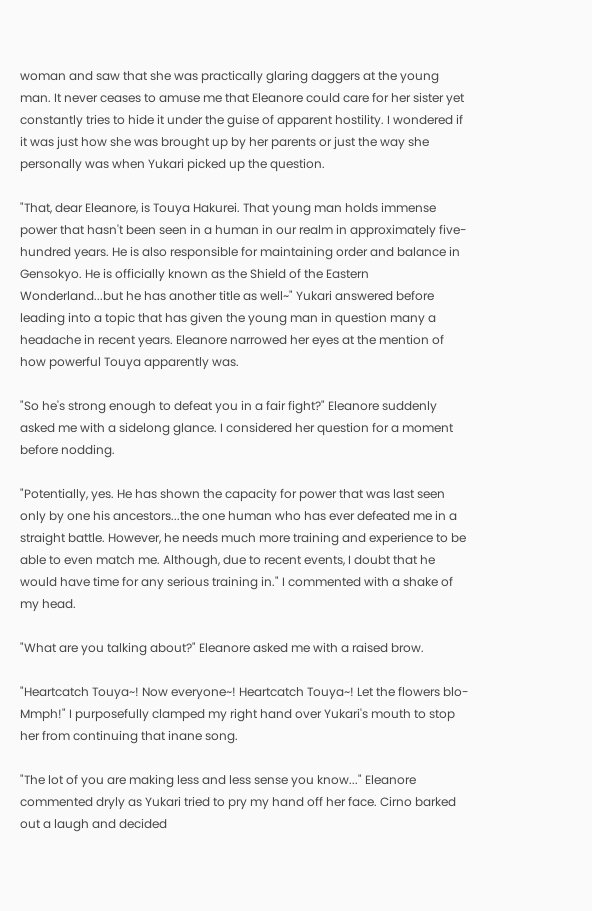woman and saw that she was practically glaring daggers at the young man. It never ceases to amuse me that Eleanore could care for her sister yet constantly tries to hide it under the guise of apparent hostility. I wondered if it was just how she was brought up by her parents or just the way she personally was when Yukari picked up the question.

"That, dear Eleanore, is Touya Hakurei. That young man holds immense power that hasn't been seen in a human in our realm in approximately five-hundred years. He is also responsible for maintaining order and balance in Gensokyo. He is officially known as the Shield of the Eastern Wonderland...but he has another title as well~" Yukari answered before leading into a topic that has given the young man in question many a headache in recent years. Eleanore narrowed her eyes at the mention of how powerful Touya apparently was.

"So he's strong enough to defeat you in a fair fight?" Eleanore suddenly asked me with a sidelong glance. I considered her question for a moment before nodding.

"Potentially, yes. He has shown the capacity for power that was last seen only by one his ancestors...the one human who has ever defeated me in a straight battle. However, he needs much more training and experience to be able to even match me. Although, due to recent events, I doubt that he would have time for any serious training in." I commented with a shake of my head.

"What are you talking about?" Eleanore asked me with a raised brow.

"Heartcatch Touya~! Now everyone~! Heartcatch Touya~! Let the flowers blo-Mmph!" I purposefully clamped my right hand over Yukari's mouth to stop her from continuing that inane song.

"The lot of you are making less and less sense you know..." Eleanore commented dryly as Yukari tried to pry my hand off her face. Cirno barked out a laugh and decided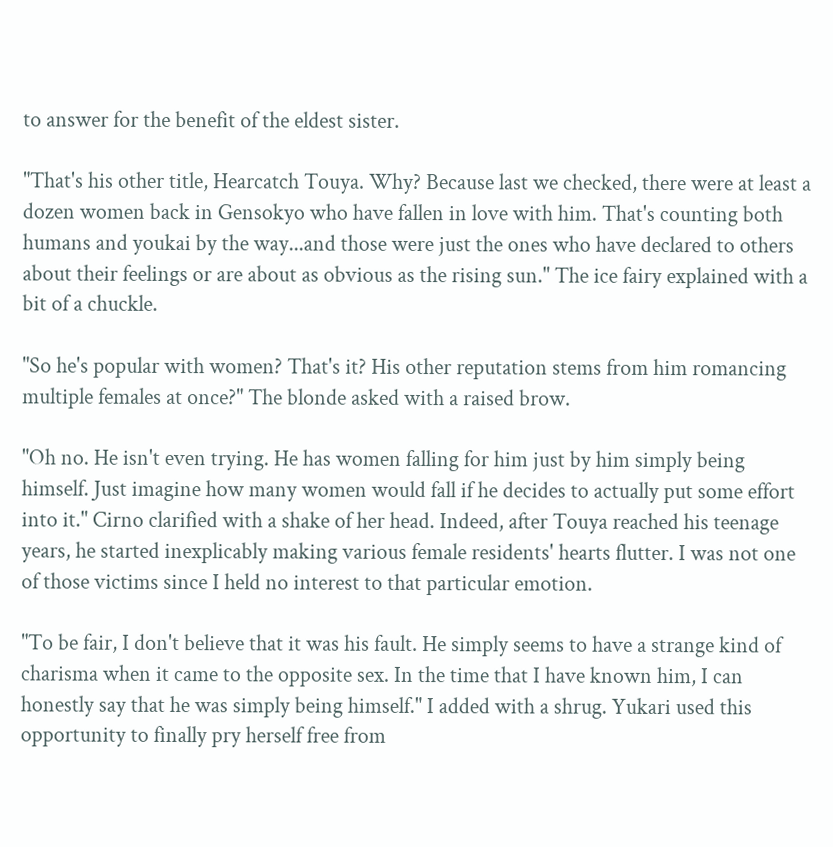to answer for the benefit of the eldest sister.

"That's his other title, Hearcatch Touya. Why? Because last we checked, there were at least a dozen women back in Gensokyo who have fallen in love with him. That's counting both humans and youkai by the way...and those were just the ones who have declared to others about their feelings or are about as obvious as the rising sun." The ice fairy explained with a bit of a chuckle.

"So he's popular with women? That's it? His other reputation stems from him romancing multiple females at once?" The blonde asked with a raised brow.

"Oh no. He isn't even trying. He has women falling for him just by him simply being himself. Just imagine how many women would fall if he decides to actually put some effort into it." Cirno clarified with a shake of her head. Indeed, after Touya reached his teenage years, he started inexplicably making various female residents' hearts flutter. I was not one of those victims since I held no interest to that particular emotion.

"To be fair, I don't believe that it was his fault. He simply seems to have a strange kind of charisma when it came to the opposite sex. In the time that I have known him, I can honestly say that he was simply being himself." I added with a shrug. Yukari used this opportunity to finally pry herself free from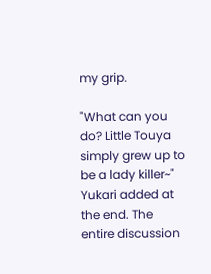my grip.

"What can you do? Little Touya simply grew up to be a lady killer~" Yukari added at the end. The entire discussion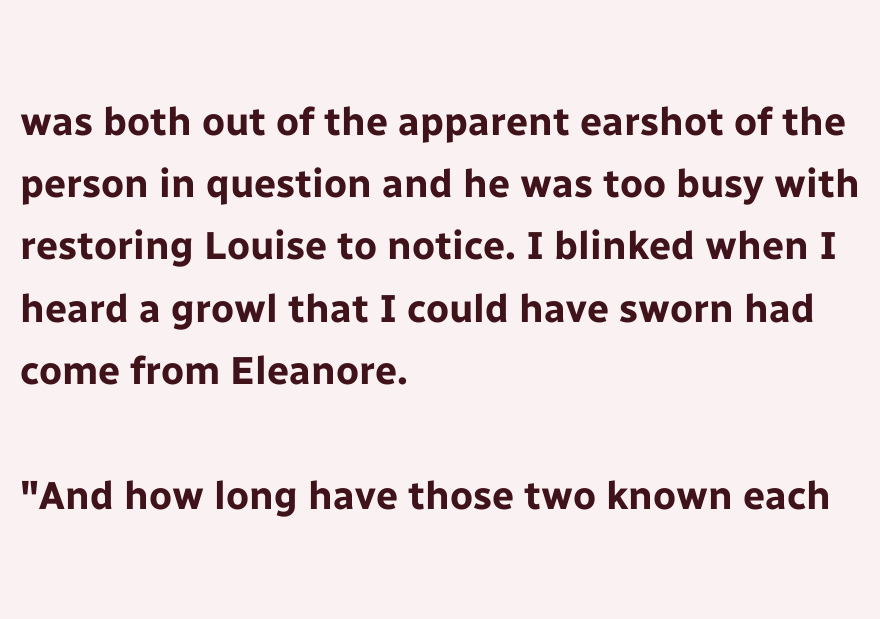was both out of the apparent earshot of the person in question and he was too busy with restoring Louise to notice. I blinked when I heard a growl that I could have sworn had come from Eleanore.

"And how long have those two known each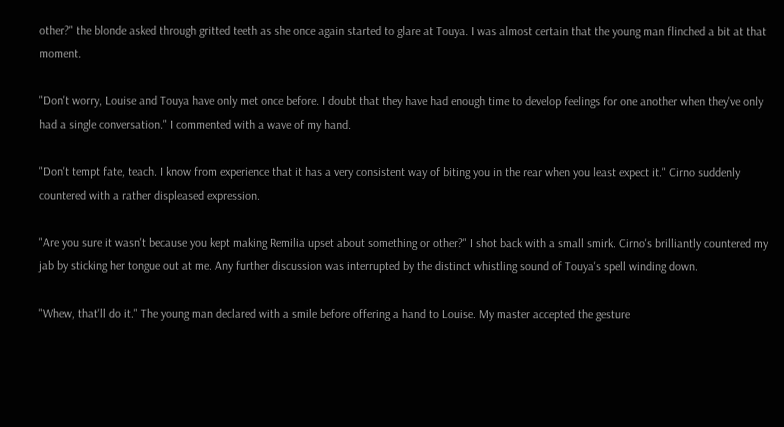other?" the blonde asked through gritted teeth as she once again started to glare at Touya. I was almost certain that the young man flinched a bit at that moment.

"Don't worry, Louise and Touya have only met once before. I doubt that they have had enough time to develop feelings for one another when they've only had a single conversation." I commented with a wave of my hand.

"Don't tempt fate, teach. I know from experience that it has a very consistent way of biting you in the rear when you least expect it." Cirno suddenly countered with a rather displeased expression.

"Are you sure it wasn't because you kept making Remilia upset about something or other?" I shot back with a small smirk. Cirno's brilliantly countered my jab by sticking her tongue out at me. Any further discussion was interrupted by the distinct whistling sound of Touya's spell winding down.

"Whew, that'll do it." The young man declared with a smile before offering a hand to Louise. My master accepted the gesture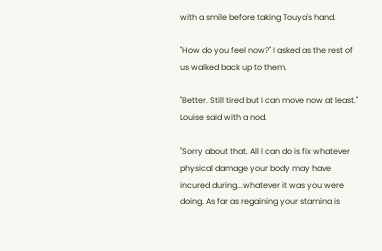with a smile before taking Touya's hand.

"How do you feel now?" I asked as the rest of us walked back up to them.

"Better. Still tired but I can move now at least." Louise said with a nod.

"Sorry about that. All I can do is fix whatever physical damage your body may have incured during...whatever it was you were doing. As far as regaining your stamina is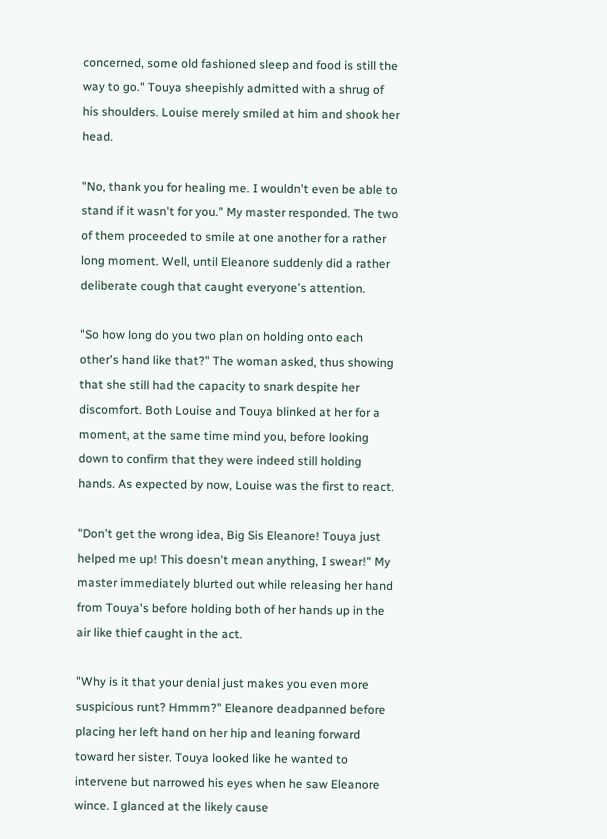concerned, some old fashioned sleep and food is still the way to go." Touya sheepishly admitted with a shrug of his shoulders. Louise merely smiled at him and shook her head.

"No, thank you for healing me. I wouldn't even be able to stand if it wasn't for you." My master responded. The two of them proceeded to smile at one another for a rather long moment. Well, until Eleanore suddenly did a rather deliberate cough that caught everyone's attention.

"So how long do you two plan on holding onto each other's hand like that?" The woman asked, thus showing that she still had the capacity to snark despite her discomfort. Both Louise and Touya blinked at her for a moment, at the same time mind you, before looking down to confirm that they were indeed still holding hands. As expected by now, Louise was the first to react.

"Don't get the wrong idea, Big Sis Eleanore! Touya just helped me up! This doesn't mean anything, I swear!" My master immediately blurted out while releasing her hand from Touya's before holding both of her hands up in the air like thief caught in the act.

"Why is it that your denial just makes you even more suspicious runt? Hmmm?" Eleanore deadpanned before placing her left hand on her hip and leaning forward toward her sister. Touya looked like he wanted to intervene but narrowed his eyes when he saw Eleanore wince. I glanced at the likely cause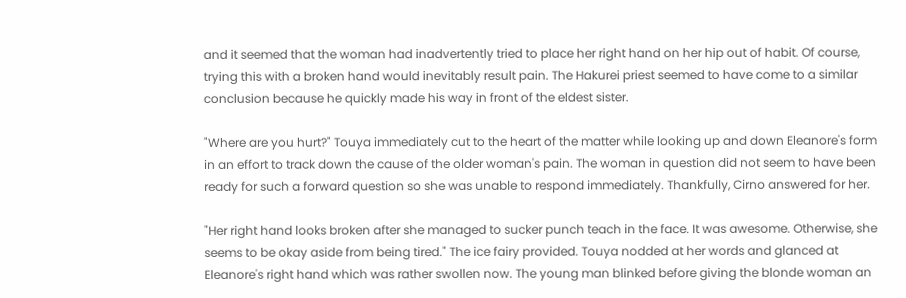and it seemed that the woman had inadvertently tried to place her right hand on her hip out of habit. Of course, trying this with a broken hand would inevitably result pain. The Hakurei priest seemed to have come to a similar conclusion because he quickly made his way in front of the eldest sister.

"Where are you hurt?" Touya immediately cut to the heart of the matter while looking up and down Eleanore's form in an effort to track down the cause of the older woman's pain. The woman in question did not seem to have been ready for such a forward question so she was unable to respond immediately. Thankfully, Cirno answered for her.

"Her right hand looks broken after she managed to sucker punch teach in the face. It was awesome. Otherwise, she seems to be okay aside from being tired." The ice fairy provided. Touya nodded at her words and glanced at Eleanore's right hand which was rather swollen now. The young man blinked before giving the blonde woman an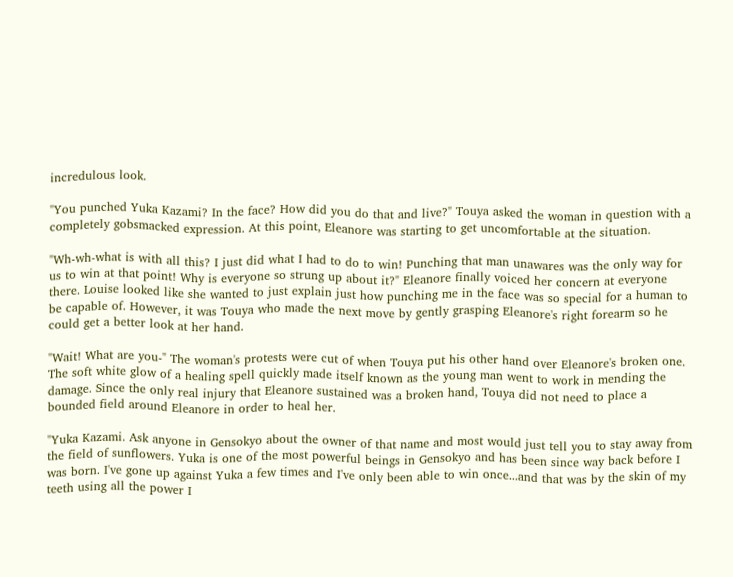incredulous look.

"You punched Yuka Kazami? In the face? How did you do that and live?" Touya asked the woman in question with a completely gobsmacked expression. At this point, Eleanore was starting to get uncomfortable at the situation.

"Wh-wh-what is with all this? I just did what I had to do to win! Punching that man unawares was the only way for us to win at that point! Why is everyone so strung up about it?" Eleanore finally voiced her concern at everyone there. Louise looked like she wanted to just explain just how punching me in the face was so special for a human to be capable of. However, it was Touya who made the next move by gently grasping Eleanore's right forearm so he could get a better look at her hand.

"Wait! What are you-" The woman's protests were cut of when Touya put his other hand over Eleanore's broken one. The soft white glow of a healing spell quickly made itself known as the young man went to work in mending the damage. Since the only real injury that Eleanore sustained was a broken hand, Touya did not need to place a bounded field around Eleanore in order to heal her.

"Yuka Kazami. Ask anyone in Gensokyo about the owner of that name and most would just tell you to stay away from the field of sunflowers. Yuka is one of the most powerful beings in Gensokyo and has been since way back before I was born. I've gone up against Yuka a few times and I've only been able to win once...and that was by the skin of my teeth using all the power I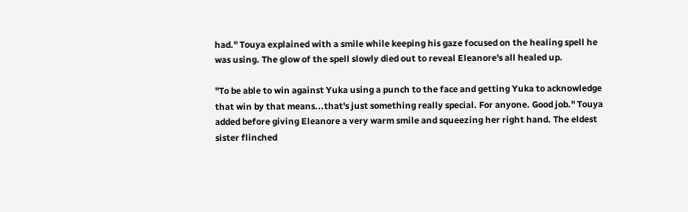had." Touya explained with a smile while keeping his gaze focused on the healing spell he was using. The glow of the spell slowly died out to reveal Eleanore's all healed up.

"To be able to win against Yuka using a punch to the face and getting Yuka to acknowledge that win by that means...that's just something really special. For anyone. Good job." Touya added before giving Eleanore a very warm smile and squeezing her right hand. The eldest sister flinched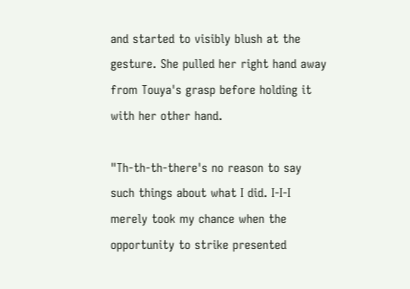and started to visibly blush at the gesture. She pulled her right hand away from Touya's grasp before holding it with her other hand.

"Th-th-th-there's no reason to say such things about what I did. I-I-I merely took my chance when the opportunity to strike presented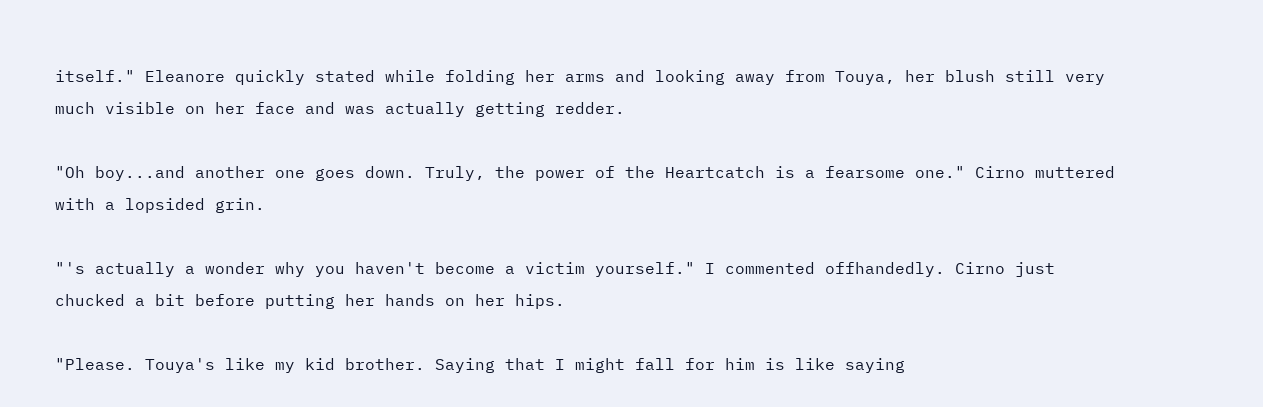itself." Eleanore quickly stated while folding her arms and looking away from Touya, her blush still very much visible on her face and was actually getting redder.

"Oh boy...and another one goes down. Truly, the power of the Heartcatch is a fearsome one." Cirno muttered with a lopsided grin.

"'s actually a wonder why you haven't become a victim yourself." I commented offhandedly. Cirno just chucked a bit before putting her hands on her hips.

"Please. Touya's like my kid brother. Saying that I might fall for him is like saying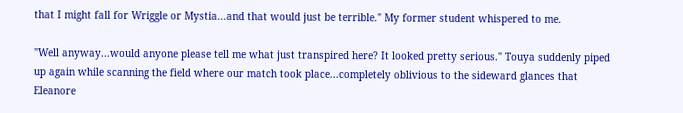that I might fall for Wriggle or Mystia...and that would just be terrible." My former student whispered to me.

"Well anyway...would anyone please tell me what just transpired here? It looked pretty serious." Touya suddenly piped up again while scanning the field where our match took place...completely oblivious to the sideward glances that Eleanore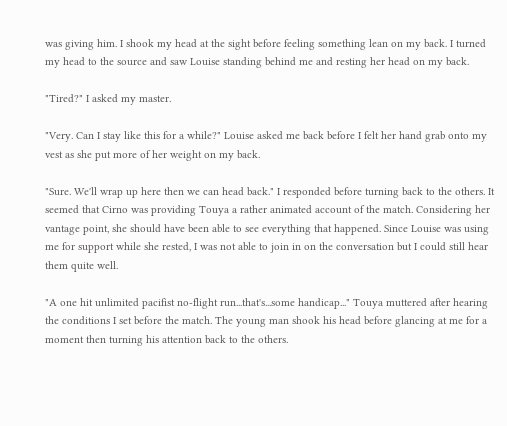was giving him. I shook my head at the sight before feeling something lean on my back. I turned my head to the source and saw Louise standing behind me and resting her head on my back.

"Tired?" I asked my master.

"Very. Can I stay like this for a while?" Louise asked me back before I felt her hand grab onto my vest as she put more of her weight on my back.

"Sure. We'll wrap up here then we can head back." I responded before turning back to the others. It seemed that Cirno was providing Touya a rather animated account of the match. Considering her vantage point, she should have been able to see everything that happened. Since Louise was using me for support while she rested, I was not able to join in on the conversation but I could still hear them quite well.

"A one hit unlimited pacifist no-flight run...that's...some handicap..." Touya muttered after hearing the conditions I set before the match. The young man shook his head before glancing at me for a moment then turning his attention back to the others.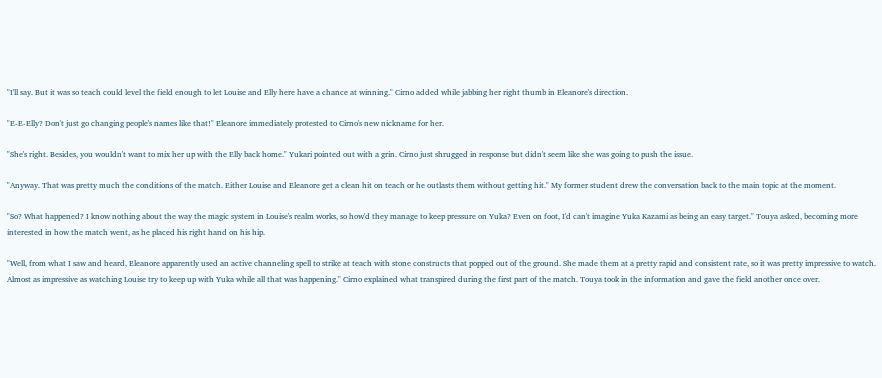"I'll say. But it was so teach could level the field enough to let Louise and Elly here have a chance at winning." Cirno added while jabbing her right thumb in Eleanore's direction.

"E-E-Elly? Don't just go changing people's names like that!" Eleanore immediately protested to Cirno's new nickname for her.

"She's right. Besides, you wouldn't want to mix her up with the Elly back home." Yukari pointed out with a grin. Cirno just shrugged in response but didn't seem like she was going to push the issue.

"Anyway. That was pretty much the conditions of the match. Either Louise and Eleanore get a clean hit on teach or he outlasts them without getting hit." My former student drew the conversation back to the main topic at the moment.

"So? What happened? I know nothing about the way the magic system in Louise's realm works, so how'd they manage to keep pressure on Yuka? Even on foot, I'd can't imagine Yuka Kazami as being an easy target." Touya asked, becoming more interested in how the match went, as he placed his right hand on his hip.

"Well, from what I saw and heard, Eleanore apparently used an active channeling spell to strike at teach with stone constructs that popped out of the ground. She made them at a pretty rapid and consistent rate, so it was pretty impressive to watch. Almost as impressive as watching Louise try to keep up with Yuka while all that was happening." Cirno explained what transpired during the first part of the match. Touya took in the information and gave the field another once over.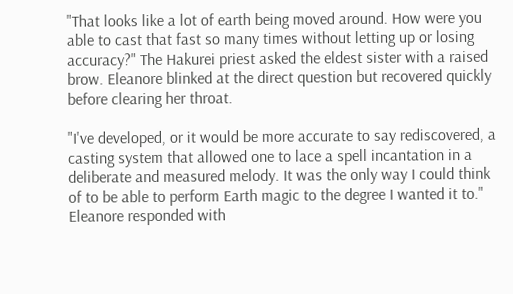"That looks like a lot of earth being moved around. How were you able to cast that fast so many times without letting up or losing accuracy?" The Hakurei priest asked the eldest sister with a raised brow. Eleanore blinked at the direct question but recovered quickly before clearing her throat.

"I've developed, or it would be more accurate to say rediscovered, a casting system that allowed one to lace a spell incantation in a deliberate and measured melody. It was the only way I could think of to be able to perform Earth magic to the degree I wanted it to." Eleanore responded with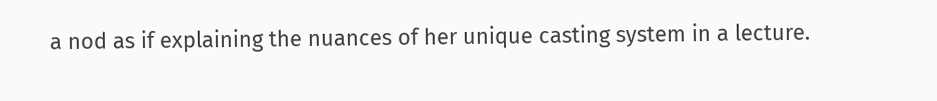a nod as if explaining the nuances of her unique casting system in a lecture.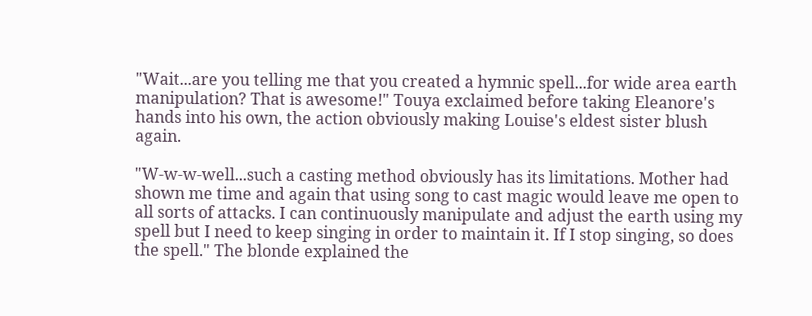"Wait...are you telling me that you created a hymnic spell...for wide area earth manipulation? That is awesome!" Touya exclaimed before taking Eleanore's hands into his own, the action obviously making Louise's eldest sister blush again.

"W-w-w-well...such a casting method obviously has its limitations. Mother had shown me time and again that using song to cast magic would leave me open to all sorts of attacks. I can continuously manipulate and adjust the earth using my spell but I need to keep singing in order to maintain it. If I stop singing, so does the spell." The blonde explained the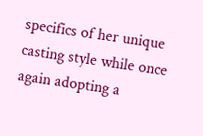specifics of her unique casting style while once again adopting a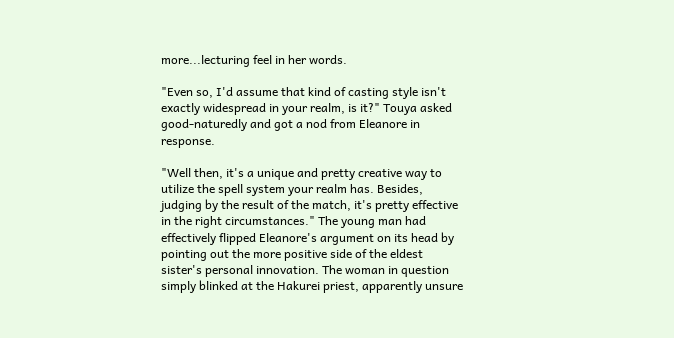more...lecturing feel in her words.

"Even so, I'd assume that kind of casting style isn't exactly widespread in your realm, is it?" Touya asked good-naturedly and got a nod from Eleanore in response.

"Well then, it's a unique and pretty creative way to utilize the spell system your realm has. Besides, judging by the result of the match, it's pretty effective in the right circumstances." The young man had effectively flipped Eleanore's argument on its head by pointing out the more positive side of the eldest sister's personal innovation. The woman in question simply blinked at the Hakurei priest, apparently unsure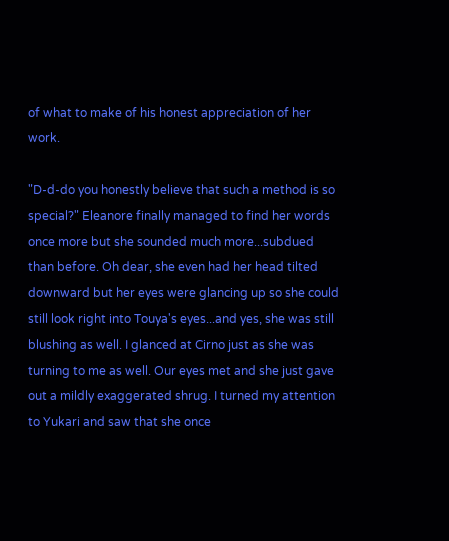of what to make of his honest appreciation of her work.

"D-d-do you honestly believe that such a method is so special?" Eleanore finally managed to find her words once more but she sounded much more...subdued than before. Oh dear, she even had her head tilted downward but her eyes were glancing up so she could still look right into Touya's eyes...and yes, she was still blushing as well. I glanced at Cirno just as she was turning to me as well. Our eyes met and she just gave out a mildly exaggerated shrug. I turned my attention to Yukari and saw that she once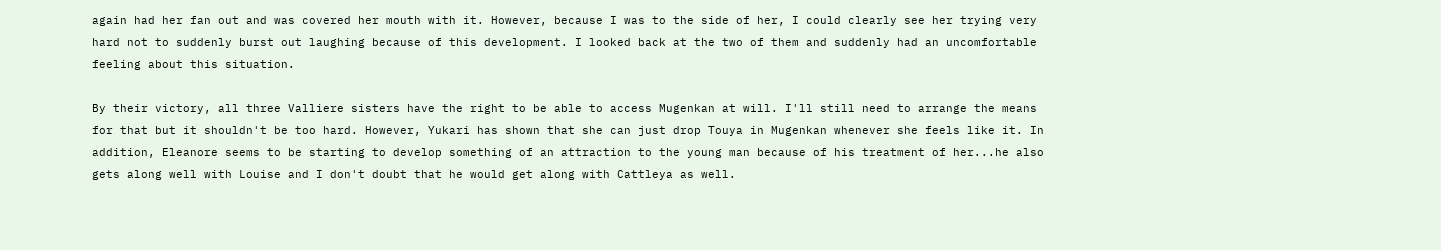again had her fan out and was covered her mouth with it. However, because I was to the side of her, I could clearly see her trying very hard not to suddenly burst out laughing because of this development. I looked back at the two of them and suddenly had an uncomfortable feeling about this situation.

By their victory, all three Valliere sisters have the right to be able to access Mugenkan at will. I'll still need to arrange the means for that but it shouldn't be too hard. However, Yukari has shown that she can just drop Touya in Mugenkan whenever she feels like it. In addition, Eleanore seems to be starting to develop something of an attraction to the young man because of his treatment of her...he also gets along well with Louise and I don't doubt that he would get along with Cattleya as well.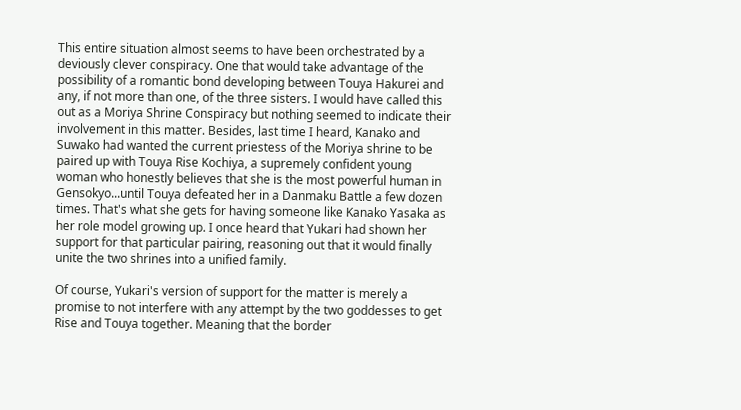This entire situation almost seems to have been orchestrated by a deviously clever conspiracy. One that would take advantage of the possibility of a romantic bond developing between Touya Hakurei and any, if not more than one, of the three sisters. I would have called this out as a Moriya Shrine Conspiracy but nothing seemed to indicate their involvement in this matter. Besides, last time I heard, Kanako and Suwako had wanted the current priestess of the Moriya shrine to be paired up with Touya Rise Kochiya, a supremely confident young woman who honestly believes that she is the most powerful human in Gensokyo...until Touya defeated her in a Danmaku Battle a few dozen times. That's what she gets for having someone like Kanako Yasaka as her role model growing up. I once heard that Yukari had shown her support for that particular pairing, reasoning out that it would finally unite the two shrines into a unified family.

Of course, Yukari's version of support for the matter is merely a promise to not interfere with any attempt by the two goddesses to get Rise and Touya together. Meaning that the border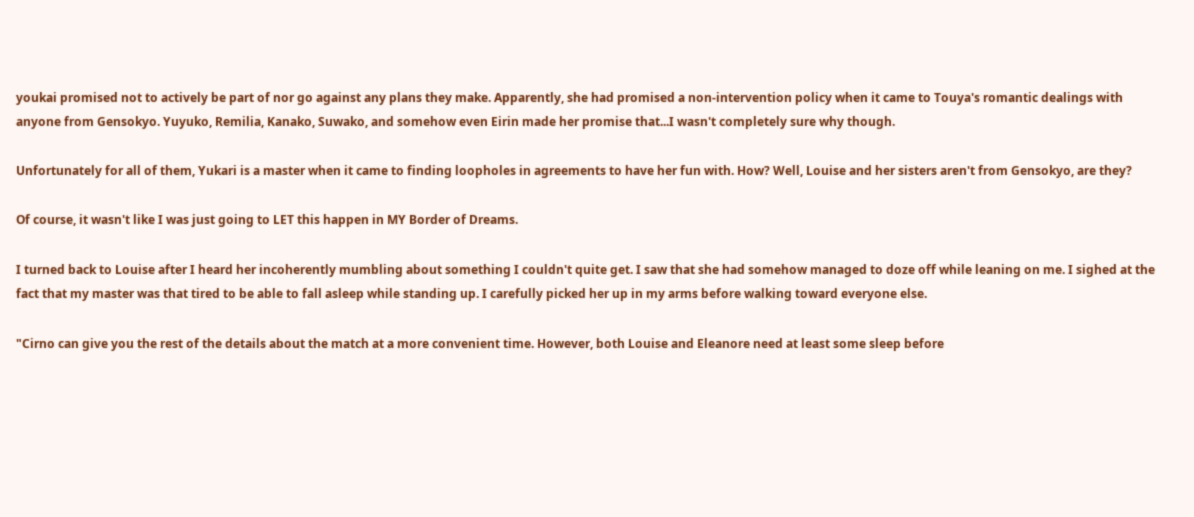youkai promised not to actively be part of nor go against any plans they make. Apparently, she had promised a non-intervention policy when it came to Touya's romantic dealings with anyone from Gensokyo. Yuyuko, Remilia, Kanako, Suwako, and somehow even Eirin made her promise that...I wasn't completely sure why though.

Unfortunately for all of them, Yukari is a master when it came to finding loopholes in agreements to have her fun with. How? Well, Louise and her sisters aren't from Gensokyo, are they?

Of course, it wasn't like I was just going to LET this happen in MY Border of Dreams.

I turned back to Louise after I heard her incoherently mumbling about something I couldn't quite get. I saw that she had somehow managed to doze off while leaning on me. I sighed at the fact that my master was that tired to be able to fall asleep while standing up. I carefully picked her up in my arms before walking toward everyone else.

"Cirno can give you the rest of the details about the match at a more convenient time. However, both Louise and Eleanore need at least some sleep before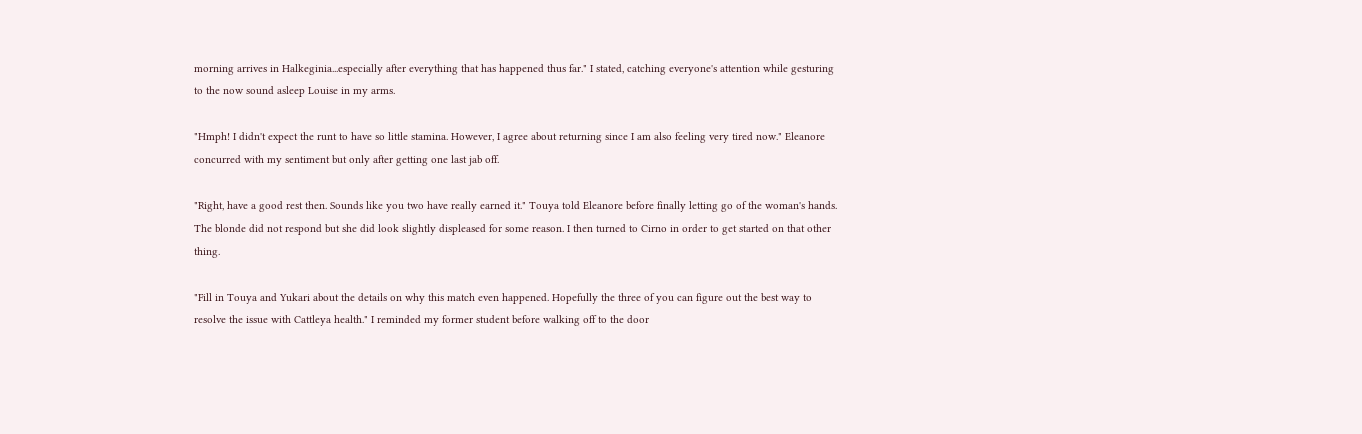morning arrives in Halkeginia...especially after everything that has happened thus far." I stated, catching everyone's attention while gesturing to the now sound asleep Louise in my arms.

"Hmph! I didn't expect the runt to have so little stamina. However, I agree about returning since I am also feeling very tired now." Eleanore concurred with my sentiment but only after getting one last jab off.

"Right, have a good rest then. Sounds like you two have really earned it." Touya told Eleanore before finally letting go of the woman's hands. The blonde did not respond but she did look slightly displeased for some reason. I then turned to Cirno in order to get started on that other thing.

"Fill in Touya and Yukari about the details on why this match even happened. Hopefully the three of you can figure out the best way to resolve the issue with Cattleya health." I reminded my former student before walking off to the door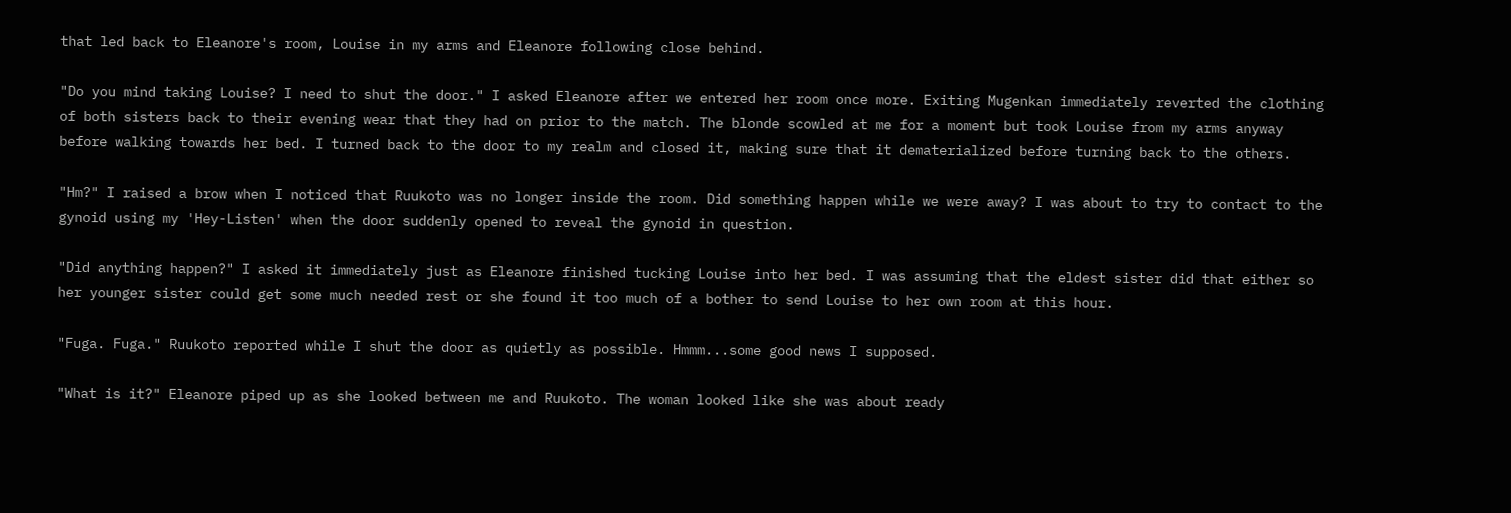that led back to Eleanore's room, Louise in my arms and Eleanore following close behind.

"Do you mind taking Louise? I need to shut the door." I asked Eleanore after we entered her room once more. Exiting Mugenkan immediately reverted the clothing of both sisters back to their evening wear that they had on prior to the match. The blonde scowled at me for a moment but took Louise from my arms anyway before walking towards her bed. I turned back to the door to my realm and closed it, making sure that it dematerialized before turning back to the others.

"Hm?" I raised a brow when I noticed that Ruukoto was no longer inside the room. Did something happen while we were away? I was about to try to contact to the gynoid using my 'Hey-Listen' when the door suddenly opened to reveal the gynoid in question.

"Did anything happen?" I asked it immediately just as Eleanore finished tucking Louise into her bed. I was assuming that the eldest sister did that either so her younger sister could get some much needed rest or she found it too much of a bother to send Louise to her own room at this hour.

"Fuga. Fuga." Ruukoto reported while I shut the door as quietly as possible. Hmmm...some good news I supposed.

"What is it?" Eleanore piped up as she looked between me and Ruukoto. The woman looked like she was about ready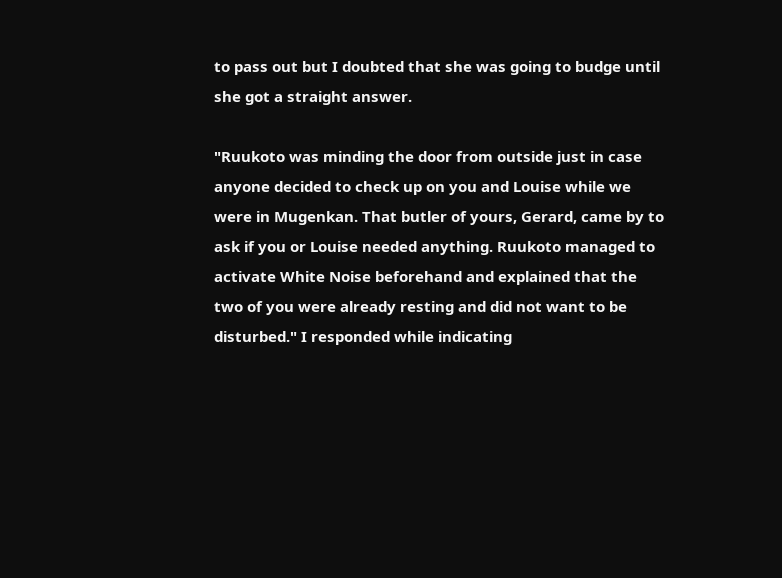to pass out but I doubted that she was going to budge until she got a straight answer.

"Ruukoto was minding the door from outside just in case anyone decided to check up on you and Louise while we were in Mugenkan. That butler of yours, Gerard, came by to ask if you or Louise needed anything. Ruukoto managed to activate White Noise beforehand and explained that the two of you were already resting and did not want to be disturbed." I responded while indicating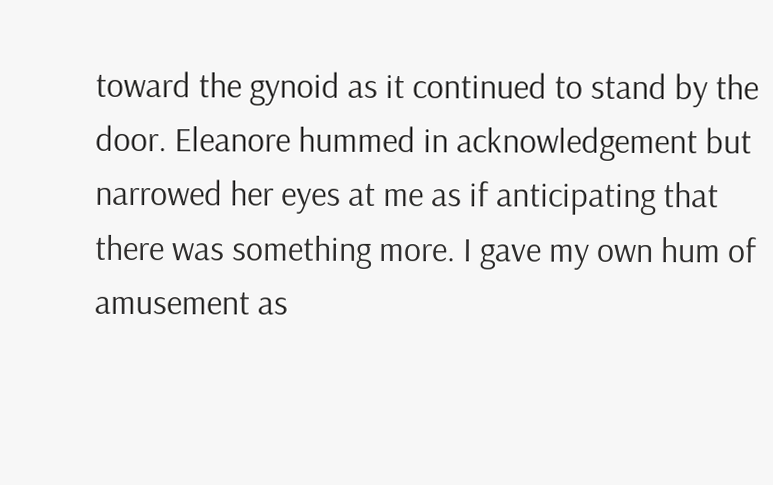toward the gynoid as it continued to stand by the door. Eleanore hummed in acknowledgement but narrowed her eyes at me as if anticipating that there was something more. I gave my own hum of amusement as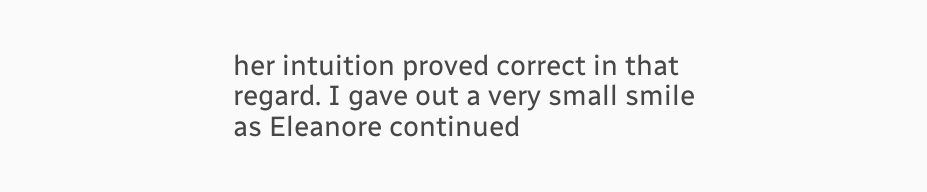her intuition proved correct in that regard. I gave out a very small smile as Eleanore continued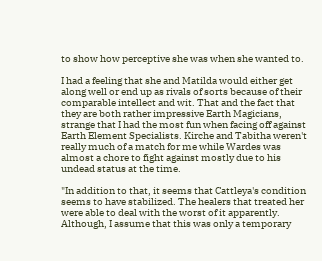to show how perceptive she was when she wanted to.

I had a feeling that she and Matilda would either get along well or end up as rivals of sorts because of their comparable intellect and wit. That and the fact that they are both rather impressive Earth Magicians, strange that I had the most fun when facing off against Earth Element Specialists. Kirche and Tabitha weren't really much of a match for me while Wardes was almost a chore to fight against mostly due to his undead status at the time.

"In addition to that, it seems that Cattleya's condition seems to have stabilized. The healers that treated her were able to deal with the worst of it apparently. Although, I assume that this was only a temporary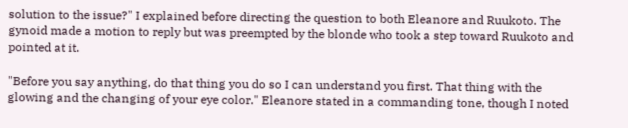solution to the issue?" I explained before directing the question to both Eleanore and Ruukoto. The gynoid made a motion to reply but was preempted by the blonde who took a step toward Ruukoto and pointed at it.

"Before you say anything, do that thing you do so I can understand you first. That thing with the glowing and the changing of your eye color." Eleanore stated in a commanding tone, though I noted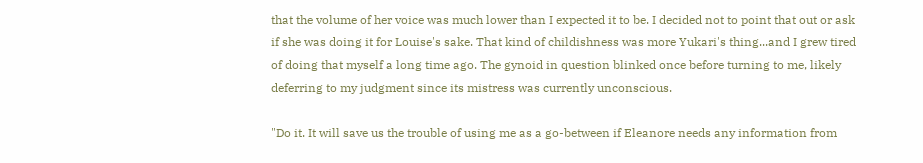that the volume of her voice was much lower than I expected it to be. I decided not to point that out or ask if she was doing it for Louise's sake. That kind of childishness was more Yukari's thing...and I grew tired of doing that myself a long time ago. The gynoid in question blinked once before turning to me, likely deferring to my judgment since its mistress was currently unconscious.

"Do it. It will save us the trouble of using me as a go-between if Eleanore needs any information from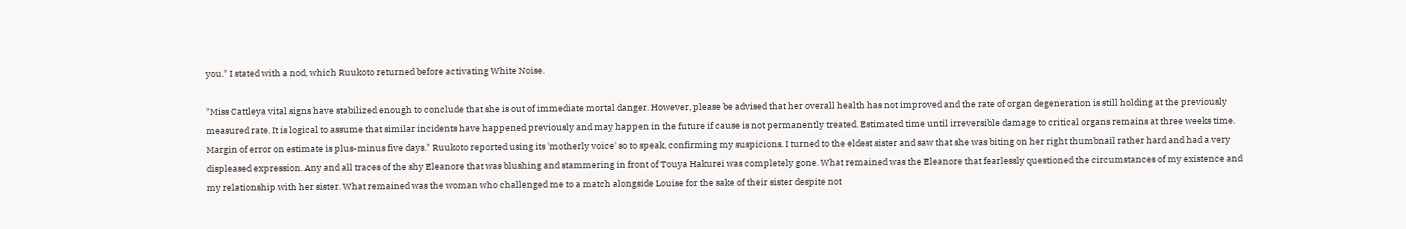you." I stated with a nod, which Ruukoto returned before activating White Noise.

"Miss Cattleya vital signs have stabilized enough to conclude that she is out of immediate mortal danger. However, please be advised that her overall health has not improved and the rate of organ degeneration is still holding at the previously measured rate. It is logical to assume that similar incidents have happened previously and may happen in the future if cause is not permanently treated. Estimated time until irreversible damage to critical organs remains at three weeks time. Margin of error on estimate is plus-minus five days." Ruukoto reported using its 'motherly voice' so to speak, confirming my suspicions. I turned to the eldest sister and saw that she was biting on her right thumbnail rather hard and had a very displeased expression. Any and all traces of the shy Eleanore that was blushing and stammering in front of Touya Hakurei was completely gone. What remained was the Eleanore that fearlessly questioned the circumstances of my existence and my relationship with her sister. What remained was the woman who challenged me to a match alongside Louise for the sake of their sister despite not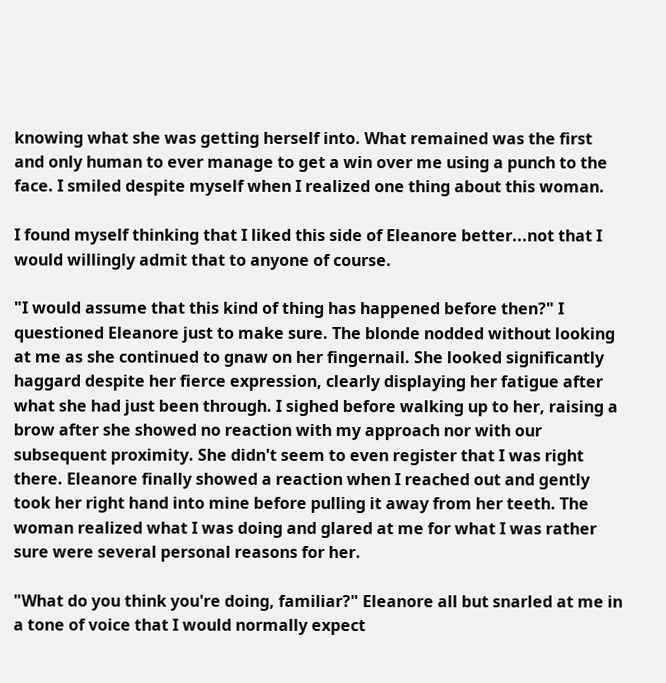knowing what she was getting herself into. What remained was the first and only human to ever manage to get a win over me using a punch to the face. I smiled despite myself when I realized one thing about this woman.

I found myself thinking that I liked this side of Eleanore better...not that I would willingly admit that to anyone of course.

"I would assume that this kind of thing has happened before then?" I questioned Eleanore just to make sure. The blonde nodded without looking at me as she continued to gnaw on her fingernail. She looked significantly haggard despite her fierce expression, clearly displaying her fatigue after what she had just been through. I sighed before walking up to her, raising a brow after she showed no reaction with my approach nor with our subsequent proximity. She didn't seem to even register that I was right there. Eleanore finally showed a reaction when I reached out and gently took her right hand into mine before pulling it away from her teeth. The woman realized what I was doing and glared at me for what I was rather sure were several personal reasons for her.

"What do you think you're doing, familiar?" Eleanore all but snarled at me in a tone of voice that I would normally expect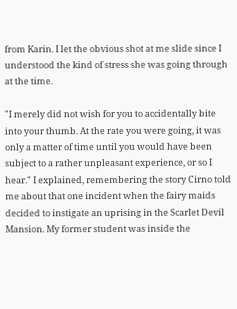from Karin. I let the obvious shot at me slide since I understood the kind of stress she was going through at the time.

"I merely did not wish for you to accidentally bite into your thumb. At the rate you were going, it was only a matter of time until you would have been subject to a rather unpleasant experience, or so I hear." I explained, remembering the story Cirno told me about that one incident when the fairy maids decided to instigate an uprising in the Scarlet Devil Mansion. My former student was inside the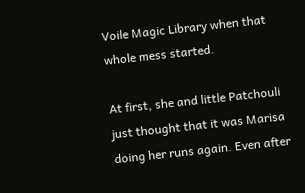Voile Magic Library when that whole mess started.

At first, she and little Patchouli just thought that it was Marisa doing her runs again. Even after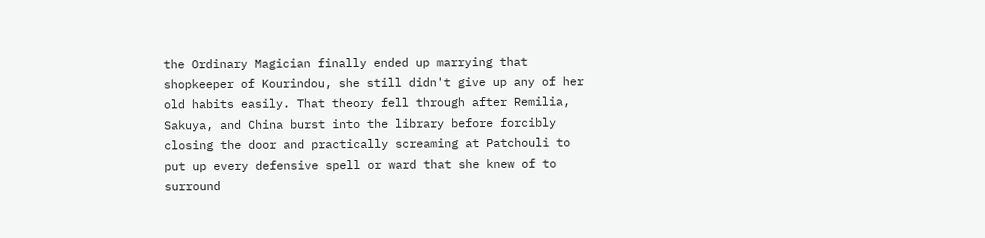the Ordinary Magician finally ended up marrying that shopkeeper of Kourindou, she still didn't give up any of her old habits easily. That theory fell through after Remilia, Sakuya, and China burst into the library before forcibly closing the door and practically screaming at Patchouli to put up every defensive spell or ward that she knew of to surround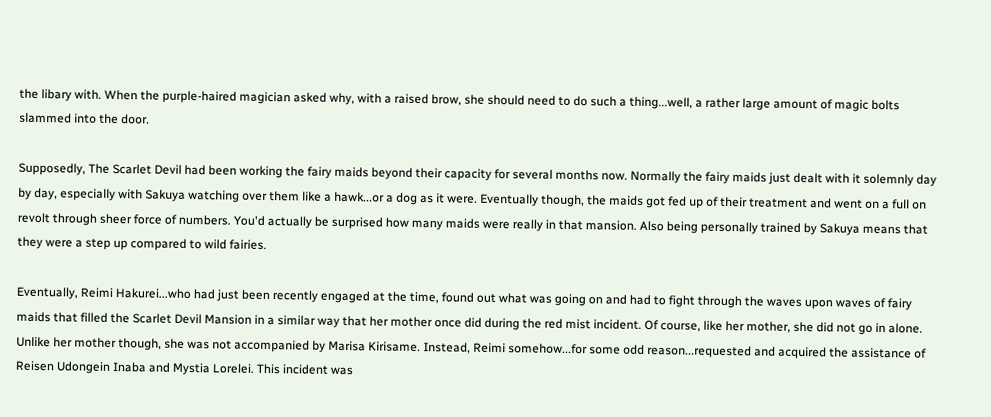the libary with. When the purple-haired magician asked why, with a raised brow, she should need to do such a thing...well, a rather large amount of magic bolts slammed into the door.

Supposedly, The Scarlet Devil had been working the fairy maids beyond their capacity for several months now. Normally the fairy maids just dealt with it solemnly day by day, especially with Sakuya watching over them like a hawk...or a dog as it were. Eventually though, the maids got fed up of their treatment and went on a full on revolt through sheer force of numbers. You'd actually be surprised how many maids were really in that mansion. Also being personally trained by Sakuya means that they were a step up compared to wild fairies.

Eventually, Reimi Hakurei...who had just been recently engaged at the time, found out what was going on and had to fight through the waves upon waves of fairy maids that filled the Scarlet Devil Mansion in a similar way that her mother once did during the red mist incident. Of course, like her mother, she did not go in alone. Unlike her mother though, she was not accompanied by Marisa Kirisame. Instead, Reimi somehow...for some odd reason...requested and acquired the assistance of Reisen Udongein Inaba and Mystia Lorelei. This incident was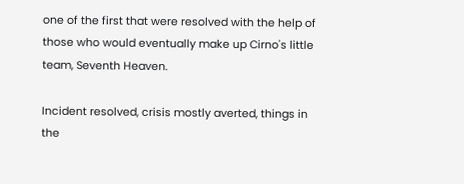one of the first that were resolved with the help of those who would eventually make up Cirno's little team, Seventh Heaven.

Incident resolved, crisis mostly averted, things in the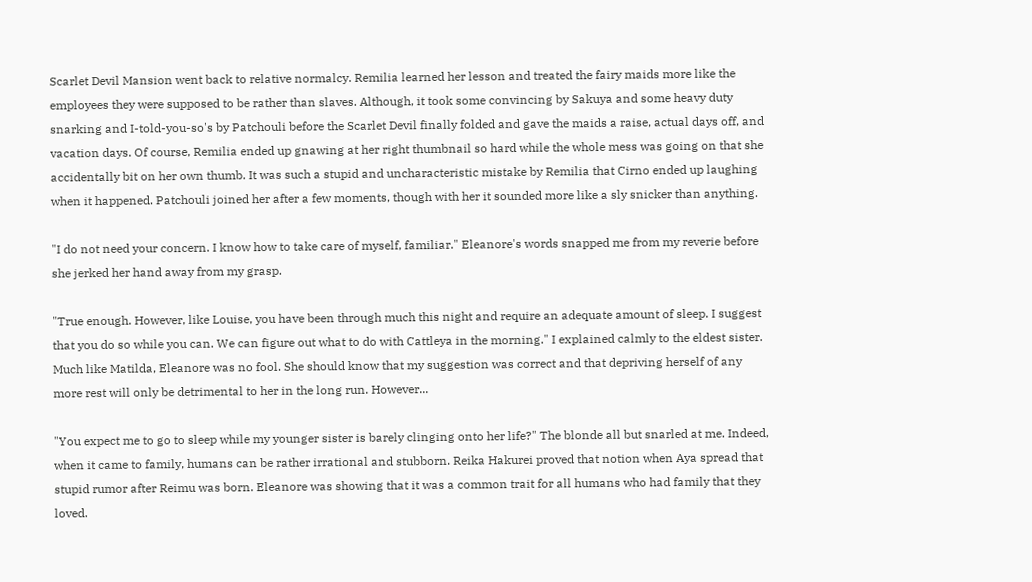Scarlet Devil Mansion went back to relative normalcy. Remilia learned her lesson and treated the fairy maids more like the employees they were supposed to be rather than slaves. Although, it took some convincing by Sakuya and some heavy duty snarking and I-told-you-so's by Patchouli before the Scarlet Devil finally folded and gave the maids a raise, actual days off, and vacation days. Of course, Remilia ended up gnawing at her right thumbnail so hard while the whole mess was going on that she accidentally bit on her own thumb. It was such a stupid and uncharacteristic mistake by Remilia that Cirno ended up laughing when it happened. Patchouli joined her after a few moments, though with her it sounded more like a sly snicker than anything.

"I do not need your concern. I know how to take care of myself, familiar." Eleanore's words snapped me from my reverie before she jerked her hand away from my grasp.

"True enough. However, like Louise, you have been through much this night and require an adequate amount of sleep. I suggest that you do so while you can. We can figure out what to do with Cattleya in the morning." I explained calmly to the eldest sister. Much like Matilda, Eleanore was no fool. She should know that my suggestion was correct and that depriving herself of any more rest will only be detrimental to her in the long run. However...

"You expect me to go to sleep while my younger sister is barely clinging onto her life?" The blonde all but snarled at me. Indeed, when it came to family, humans can be rather irrational and stubborn. Reika Hakurei proved that notion when Aya spread that stupid rumor after Reimu was born. Eleanore was showing that it was a common trait for all humans who had family that they loved.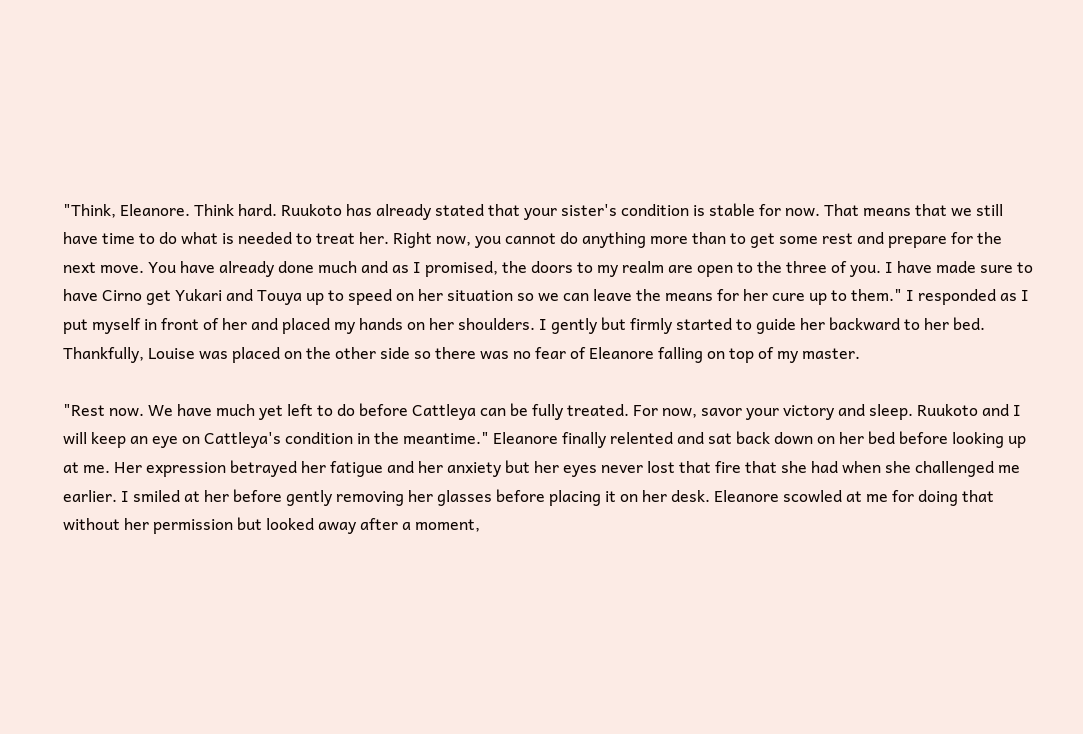"Think, Eleanore. Think hard. Ruukoto has already stated that your sister's condition is stable for now. That means that we still have time to do what is needed to treat her. Right now, you cannot do anything more than to get some rest and prepare for the next move. You have already done much and as I promised, the doors to my realm are open to the three of you. I have made sure to have Cirno get Yukari and Touya up to speed on her situation so we can leave the means for her cure up to them." I responded as I put myself in front of her and placed my hands on her shoulders. I gently but firmly started to guide her backward to her bed. Thankfully, Louise was placed on the other side so there was no fear of Eleanore falling on top of my master.

"Rest now. We have much yet left to do before Cattleya can be fully treated. For now, savor your victory and sleep. Ruukoto and I will keep an eye on Cattleya's condition in the meantime." Eleanore finally relented and sat back down on her bed before looking up at me. Her expression betrayed her fatigue and her anxiety but her eyes never lost that fire that she had when she challenged me earlier. I smiled at her before gently removing her glasses before placing it on her desk. Eleanore scowled at me for doing that without her permission but looked away after a moment,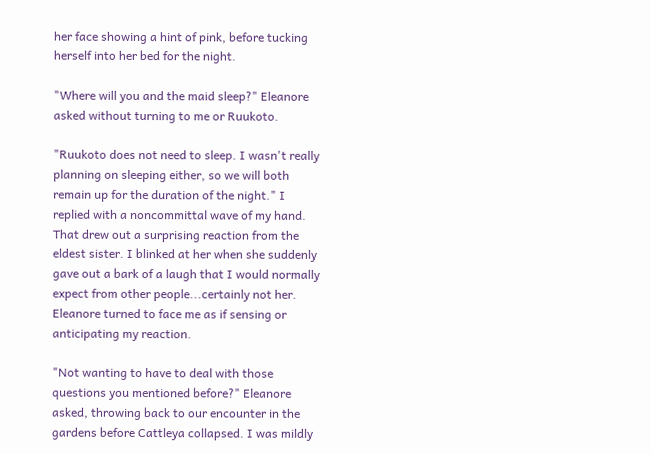her face showing a hint of pink, before tucking herself into her bed for the night.

"Where will you and the maid sleep?" Eleanore asked without turning to me or Ruukoto.

"Ruukoto does not need to sleep. I wasn't really planning on sleeping either, so we will both remain up for the duration of the night." I replied with a noncommittal wave of my hand. That drew out a surprising reaction from the eldest sister. I blinked at her when she suddenly gave out a bark of a laugh that I would normally expect from other people...certainly not her. Eleanore turned to face me as if sensing or anticipating my reaction.

"Not wanting to have to deal with those questions you mentioned before?" Eleanore asked, throwing back to our encounter in the gardens before Cattleya collapsed. I was mildly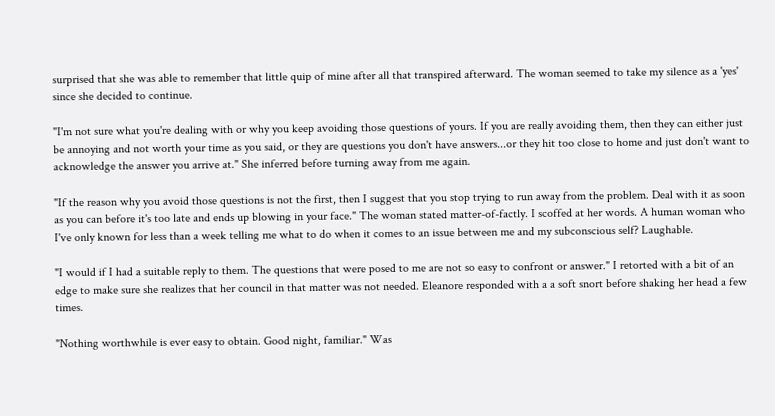surprised that she was able to remember that little quip of mine after all that transpired afterward. The woman seemed to take my silence as a 'yes' since she decided to continue.

"I'm not sure what you're dealing with or why you keep avoiding those questions of yours. If you are really avoiding them, then they can either just be annoying and not worth your time as you said, or they are questions you don't have answers...or they hit too close to home and just don't want to acknowledge the answer you arrive at." She inferred before turning away from me again.

"If the reason why you avoid those questions is not the first, then I suggest that you stop trying to run away from the problem. Deal with it as soon as you can before it's too late and ends up blowing in your face." The woman stated matter-of-factly. I scoffed at her words. A human woman who I've only known for less than a week telling me what to do when it comes to an issue between me and my subconscious self? Laughable.

"I would if I had a suitable reply to them. The questions that were posed to me are not so easy to confront or answer." I retorted with a bit of an edge to make sure she realizes that her council in that matter was not needed. Eleanore responded with a a soft snort before shaking her head a few times.

"Nothing worthwhile is ever easy to obtain. Good night, familiar." Was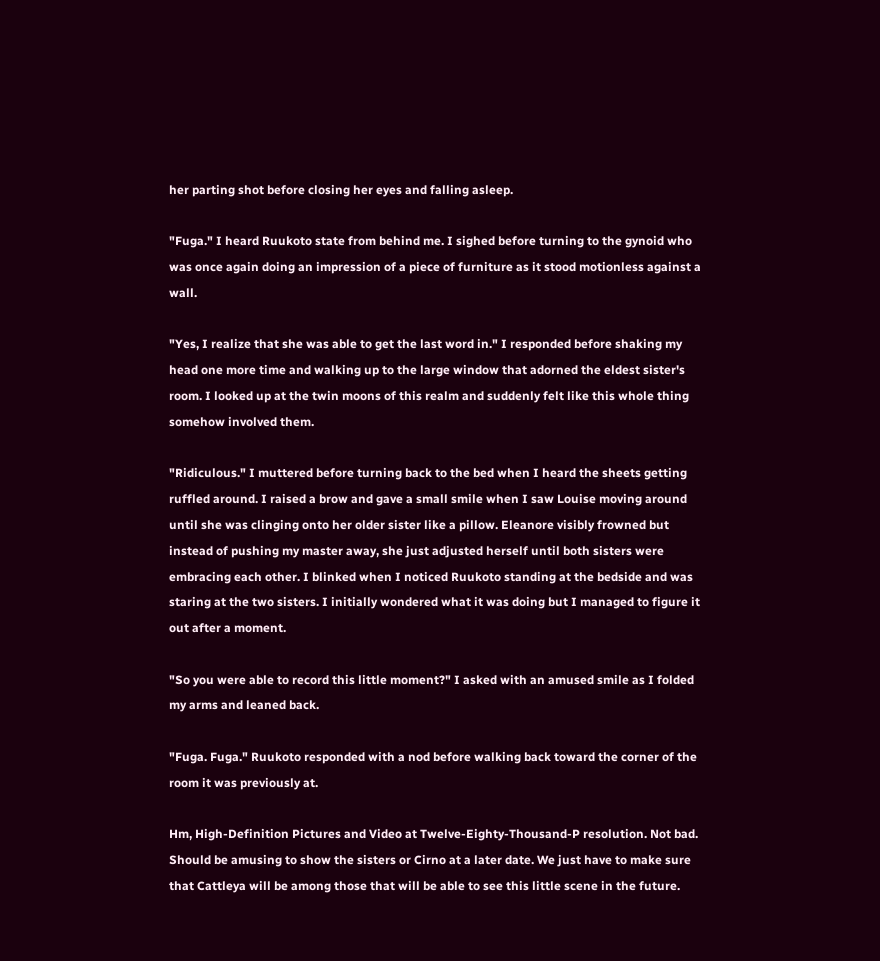her parting shot before closing her eyes and falling asleep.

"Fuga." I heard Ruukoto state from behind me. I sighed before turning to the gynoid who was once again doing an impression of a piece of furniture as it stood motionless against a wall.

"Yes, I realize that she was able to get the last word in." I responded before shaking my head one more time and walking up to the large window that adorned the eldest sister's room. I looked up at the twin moons of this realm and suddenly felt like this whole thing somehow involved them.

"Ridiculous." I muttered before turning back to the bed when I heard the sheets getting ruffled around. I raised a brow and gave a small smile when I saw Louise moving around until she was clinging onto her older sister like a pillow. Eleanore visibly frowned but instead of pushing my master away, she just adjusted herself until both sisters were embracing each other. I blinked when I noticed Ruukoto standing at the bedside and was staring at the two sisters. I initially wondered what it was doing but I managed to figure it out after a moment.

"So you were able to record this little moment?" I asked with an amused smile as I folded my arms and leaned back.

"Fuga. Fuga." Ruukoto responded with a nod before walking back toward the corner of the room it was previously at.

Hm, High-Definition Pictures and Video at Twelve-Eighty-Thousand-P resolution. Not bad. Should be amusing to show the sisters or Cirno at a later date. We just have to make sure that Cattleya will be among those that will be able to see this little scene in the future.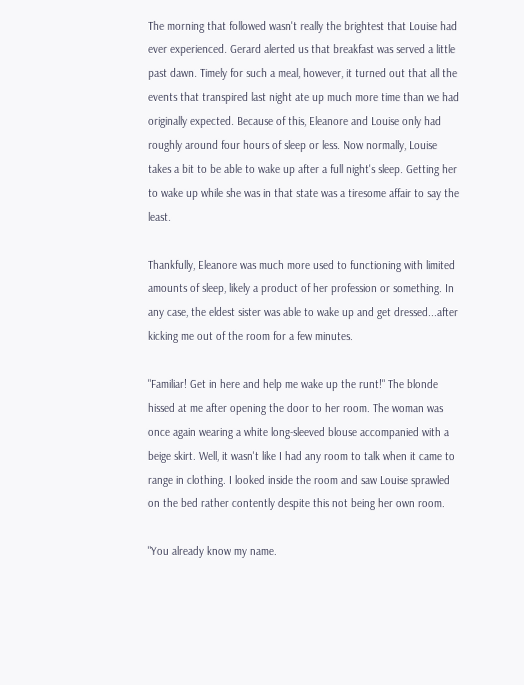The morning that followed wasn't really the brightest that Louise had ever experienced. Gerard alerted us that breakfast was served a little past dawn. Timely for such a meal, however, it turned out that all the events that transpired last night ate up much more time than we had originally expected. Because of this, Eleanore and Louise only had roughly around four hours of sleep or less. Now normally, Louise takes a bit to be able to wake up after a full night's sleep. Getting her to wake up while she was in that state was a tiresome affair to say the least.

Thankfully, Eleanore was much more used to functioning with limited amounts of sleep, likely a product of her profession or something. In any case, the eldest sister was able to wake up and get dressed...after kicking me out of the room for a few minutes.

"Familiar! Get in here and help me wake up the runt!" The blonde hissed at me after opening the door to her room. The woman was once again wearing a white long-sleeved blouse accompanied with a beige skirt. Well, it wasn't like I had any room to talk when it came to range in clothing. I looked inside the room and saw Louise sprawled on the bed rather contently despite this not being her own room.

"You already know my name.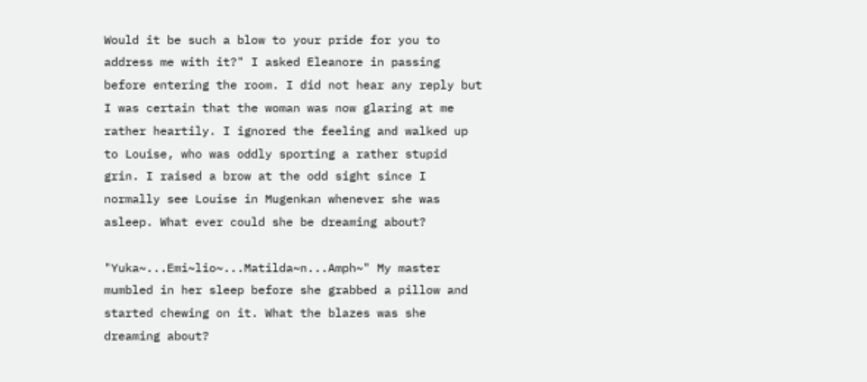Would it be such a blow to your pride for you to address me with it?" I asked Eleanore in passing before entering the room. I did not hear any reply but I was certain that the woman was now glaring at me rather heartily. I ignored the feeling and walked up to Louise, who was oddly sporting a rather stupid grin. I raised a brow at the odd sight since I normally see Louise in Mugenkan whenever she was asleep. What ever could she be dreaming about?

"Yuka~...Emi~lio~...Matilda~n...Amph~" My master mumbled in her sleep before she grabbed a pillow and started chewing on it. What the blazes was she dreaming about?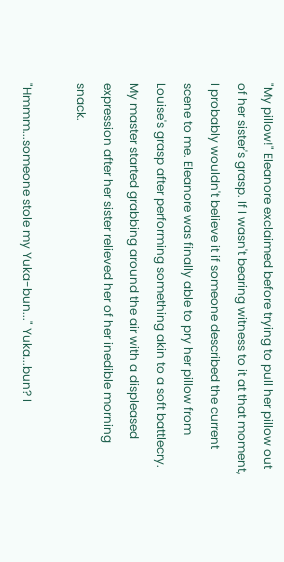"My pillow!" Eleanore exclaimed before trying to pull her pillow out of her sister's grasp. If I wasn't bearing witness to it at that moment, I probably wouldn't believe it if someone described the current scene to me. Eleanore was finally able to pry her pillow from Louise's grasp after performing something akin to a soft battlecry. My master started grabbing around the air with a displeased expression after her sister relieved her of her inedible morning snack.

"Hmmm...someone stole my Yuka-bun..." Yuka...bun? I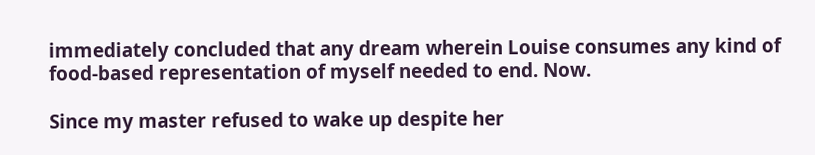immediately concluded that any dream wherein Louise consumes any kind of food-based representation of myself needed to end. Now.

Since my master refused to wake up despite her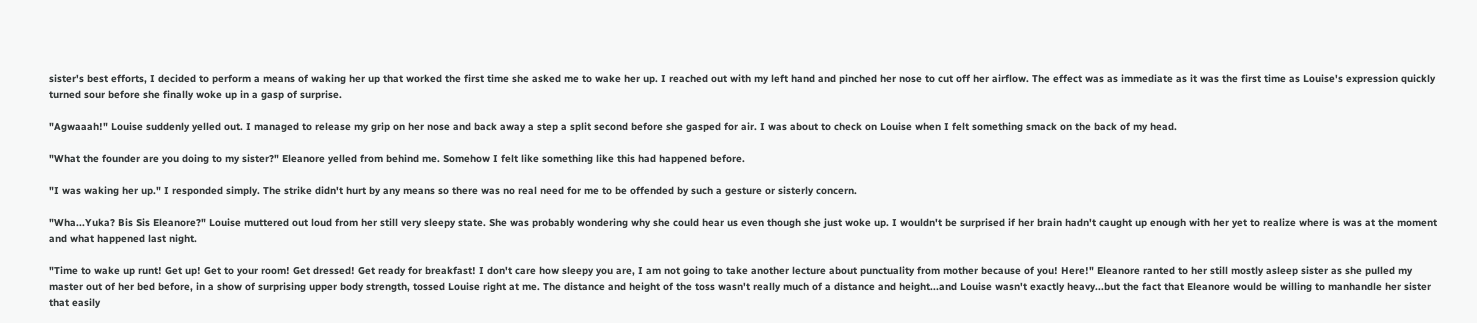sister's best efforts, I decided to perform a means of waking her up that worked the first time she asked me to wake her up. I reached out with my left hand and pinched her nose to cut off her airflow. The effect was as immediate as it was the first time as Louise's expression quickly turned sour before she finally woke up in a gasp of surprise.

"Agwaaah!" Louise suddenly yelled out. I managed to release my grip on her nose and back away a step a split second before she gasped for air. I was about to check on Louise when I felt something smack on the back of my head.

"What the founder are you doing to my sister?" Eleanore yelled from behind me. Somehow I felt like something like this had happened before.

"I was waking her up." I responded simply. The strike didn't hurt by any means so there was no real need for me to be offended by such a gesture or sisterly concern.

"Wha...Yuka? Bis Sis Eleanore?" Louise muttered out loud from her still very sleepy state. She was probably wondering why she could hear us even though she just woke up. I wouldn't be surprised if her brain hadn't caught up enough with her yet to realize where is was at the moment and what happened last night.

"Time to wake up runt! Get up! Get to your room! Get dressed! Get ready for breakfast! I don't care how sleepy you are, I am not going to take another lecture about punctuality from mother because of you! Here!" Eleanore ranted to her still mostly asleep sister as she pulled my master out of her bed before, in a show of surprising upper body strength, tossed Louise right at me. The distance and height of the toss wasn't really much of a distance and height...and Louise wasn't exactly heavy...but the fact that Eleanore would be willing to manhandle her sister that easily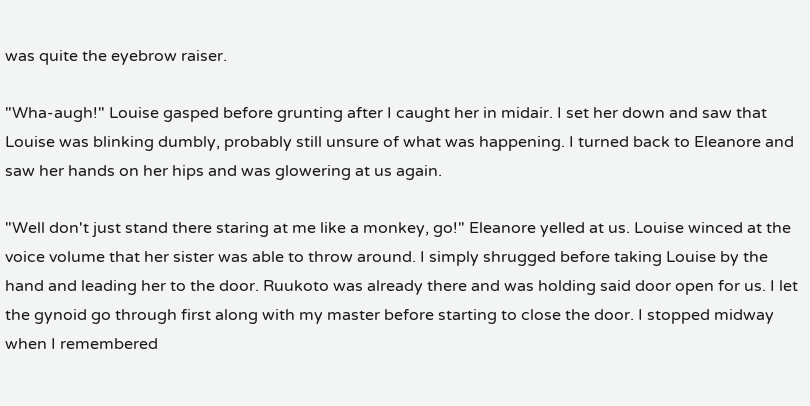was quite the eyebrow raiser.

"Wha-augh!" Louise gasped before grunting after I caught her in midair. I set her down and saw that Louise was blinking dumbly, probably still unsure of what was happening. I turned back to Eleanore and saw her hands on her hips and was glowering at us again.

"Well don't just stand there staring at me like a monkey, go!" Eleanore yelled at us. Louise winced at the voice volume that her sister was able to throw around. I simply shrugged before taking Louise by the hand and leading her to the door. Ruukoto was already there and was holding said door open for us. I let the gynoid go through first along with my master before starting to close the door. I stopped midway when I remembered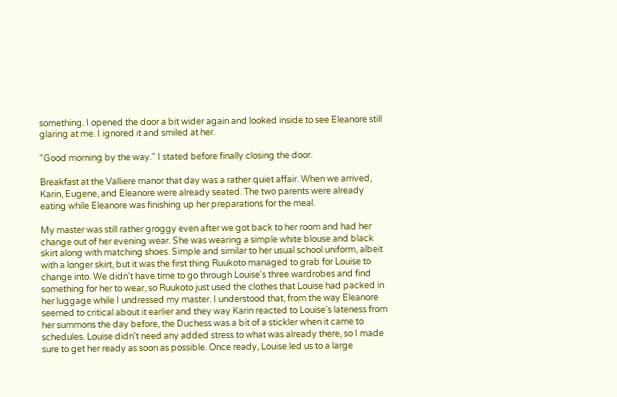something. I opened the door a bit wider again and looked inside to see Eleanore still glaring at me. I ignored it and smiled at her.

"Good morning by the way." I stated before finally closing the door.

Breakfast at the Valliere manor that day was a rather quiet affair. When we arrived, Karin, Eugene, and Eleanore were already seated. The two parents were already eating while Eleanore was finishing up her preparations for the meal.

My master was still rather groggy even after we got back to her room and had her change out of her evening wear. She was wearing a simple white blouse and black skirt along with matching shoes. Simple and similar to her usual school uniform, albeit with a longer skirt, but it was the first thing Ruukoto managed to grab for Louise to change into. We didn't have time to go through Louise's three wardrobes and find something for her to wear, so Ruukoto just used the clothes that Louise had packed in her luggage while I undressed my master. I understood that, from the way Eleanore seemed to critical about it earlier and they way Karin reacted to Louise's lateness from her summons the day before, the Duchess was a bit of a stickler when it came to schedules. Louise didn't need any added stress to what was already there, so I made sure to get her ready as soon as possible. Once ready, Louise led us to a large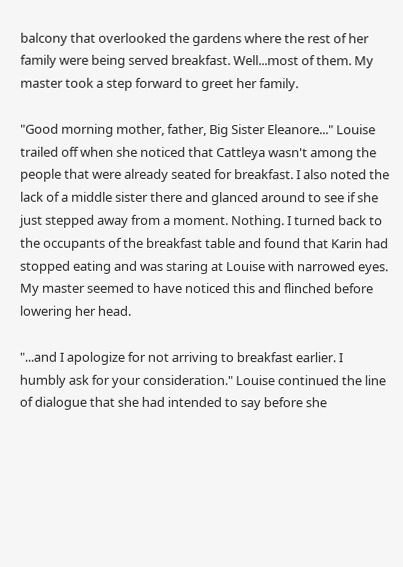balcony that overlooked the gardens where the rest of her family were being served breakfast. Well...most of them. My master took a step forward to greet her family.

"Good morning mother, father, Big Sister Eleanore..." Louise trailed off when she noticed that Cattleya wasn't among the people that were already seated for breakfast. I also noted the lack of a middle sister there and glanced around to see if she just stepped away from a moment. Nothing. I turned back to the occupants of the breakfast table and found that Karin had stopped eating and was staring at Louise with narrowed eyes. My master seemed to have noticed this and flinched before lowering her head.

"...and I apologize for not arriving to breakfast earlier. I humbly ask for your consideration." Louise continued the line of dialogue that she had intended to say before she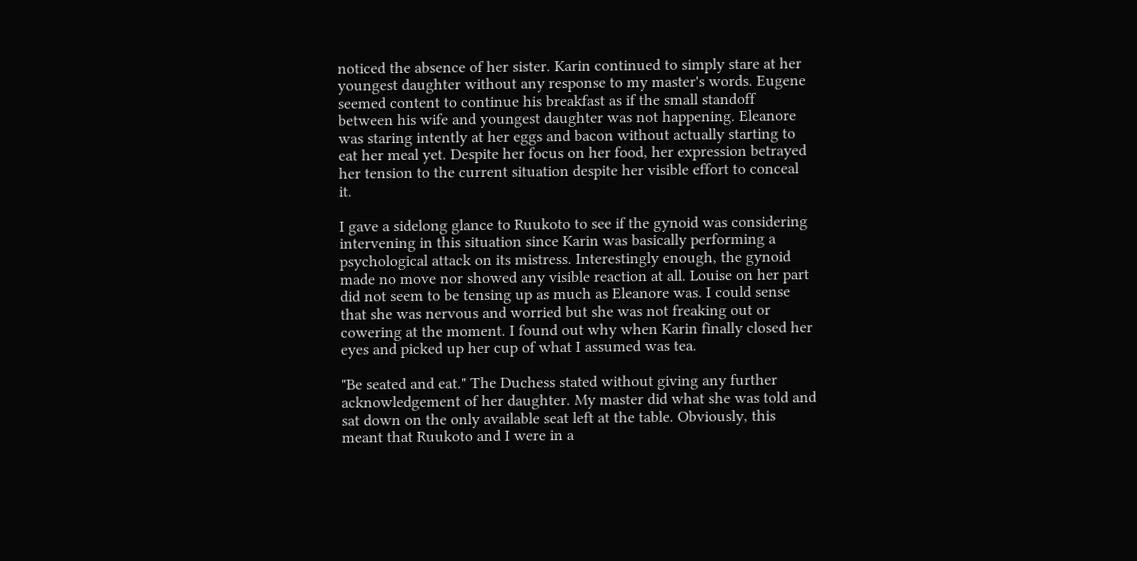noticed the absence of her sister. Karin continued to simply stare at her youngest daughter without any response to my master's words. Eugene seemed content to continue his breakfast as if the small standoff between his wife and youngest daughter was not happening. Eleanore was staring intently at her eggs and bacon without actually starting to eat her meal yet. Despite her focus on her food, her expression betrayed her tension to the current situation despite her visible effort to conceal it.

I gave a sidelong glance to Ruukoto to see if the gynoid was considering intervening in this situation since Karin was basically performing a psychological attack on its mistress. Interestingly enough, the gynoid made no move nor showed any visible reaction at all. Louise on her part did not seem to be tensing up as much as Eleanore was. I could sense that she was nervous and worried but she was not freaking out or cowering at the moment. I found out why when Karin finally closed her eyes and picked up her cup of what I assumed was tea.

"Be seated and eat." The Duchess stated without giving any further acknowledgement of her daughter. My master did what she was told and sat down on the only available seat left at the table. Obviously, this meant that Ruukoto and I were in a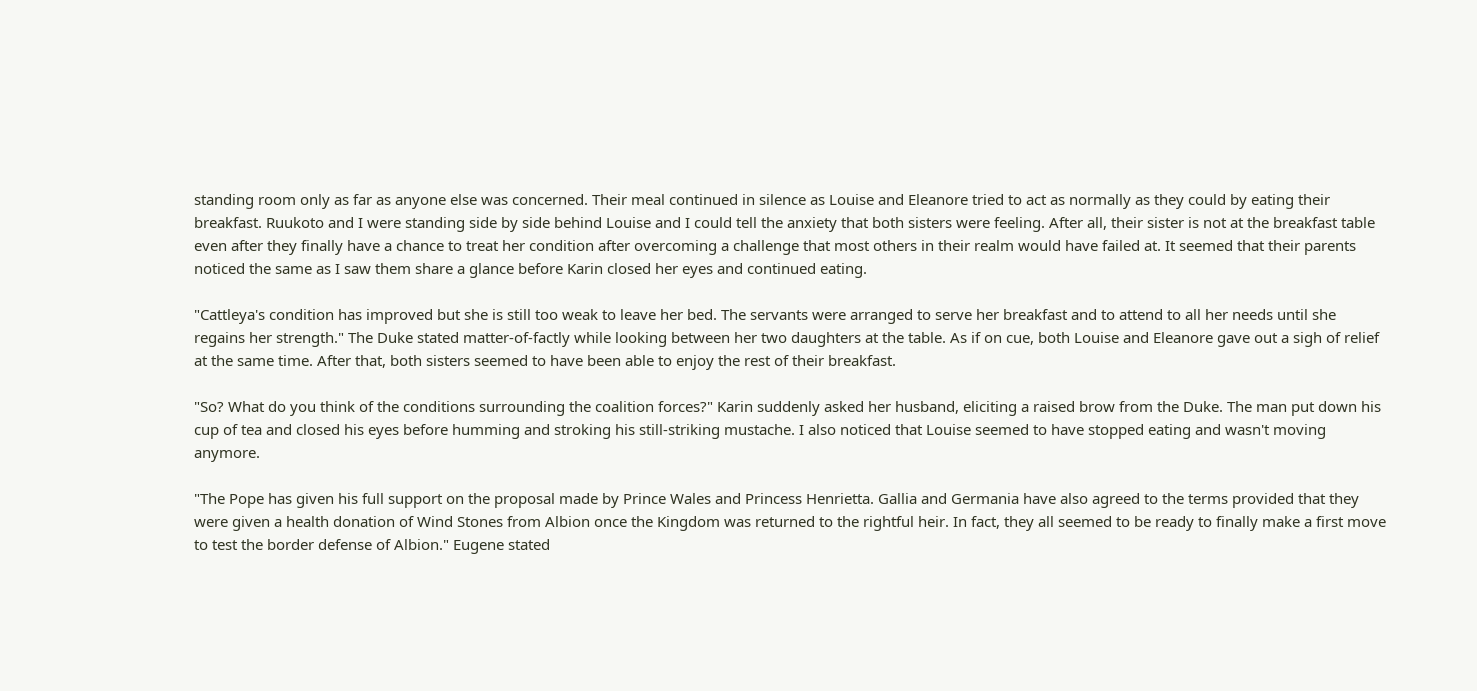standing room only as far as anyone else was concerned. Their meal continued in silence as Louise and Eleanore tried to act as normally as they could by eating their breakfast. Ruukoto and I were standing side by side behind Louise and I could tell the anxiety that both sisters were feeling. After all, their sister is not at the breakfast table even after they finally have a chance to treat her condition after overcoming a challenge that most others in their realm would have failed at. It seemed that their parents noticed the same as I saw them share a glance before Karin closed her eyes and continued eating.

"Cattleya's condition has improved but she is still too weak to leave her bed. The servants were arranged to serve her breakfast and to attend to all her needs until she regains her strength." The Duke stated matter-of-factly while looking between her two daughters at the table. As if on cue, both Louise and Eleanore gave out a sigh of relief at the same time. After that, both sisters seemed to have been able to enjoy the rest of their breakfast.

"So? What do you think of the conditions surrounding the coalition forces?" Karin suddenly asked her husband, eliciting a raised brow from the Duke. The man put down his cup of tea and closed his eyes before humming and stroking his still-striking mustache. I also noticed that Louise seemed to have stopped eating and wasn't moving anymore.

"The Pope has given his full support on the proposal made by Prince Wales and Princess Henrietta. Gallia and Germania have also agreed to the terms provided that they were given a health donation of Wind Stones from Albion once the Kingdom was returned to the rightful heir. In fact, they all seemed to be ready to finally make a first move to test the border defense of Albion." Eugene stated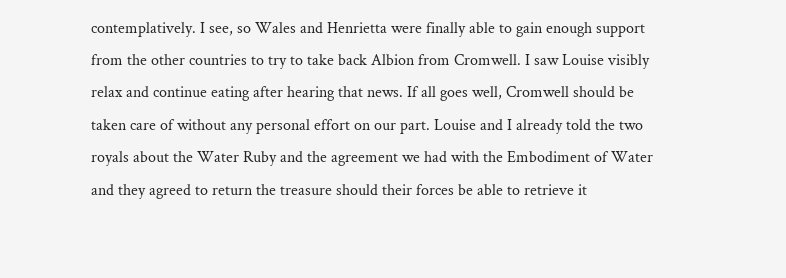contemplatively. I see, so Wales and Henrietta were finally able to gain enough support from the other countries to try to take back Albion from Cromwell. I saw Louise visibly relax and continue eating after hearing that news. If all goes well, Cromwell should be taken care of without any personal effort on our part. Louise and I already told the two royals about the Water Ruby and the agreement we had with the Embodiment of Water and they agreed to return the treasure should their forces be able to retrieve it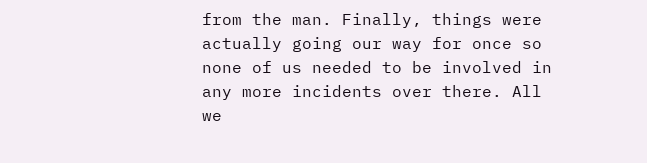from the man. Finally, things were actually going our way for once so none of us needed to be involved in any more incidents over there. All we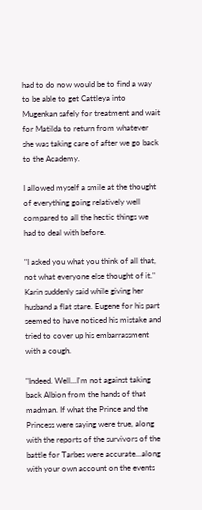had to do now would be to find a way to be able to get Cattleya into Mugenkan safely for treatment and wait for Matilda to return from whatever she was taking care of after we go back to the Academy.

I allowed myself a smile at the thought of everything going relatively well compared to all the hectic things we had to deal with before.

"I asked you what you think of all that, not what everyone else thought of it." Karin suddenly said while giving her husband a flat stare. Eugene for his part seemed to have noticed his mistake and tried to cover up his embarrassment with a cough.

"Indeed. Well...I'm not against taking back Albion from the hands of that madman. If what the Prince and the Princess were saying were true, along with the reports of the survivors of the battle for Tarbes were accurate...along with your own account on the events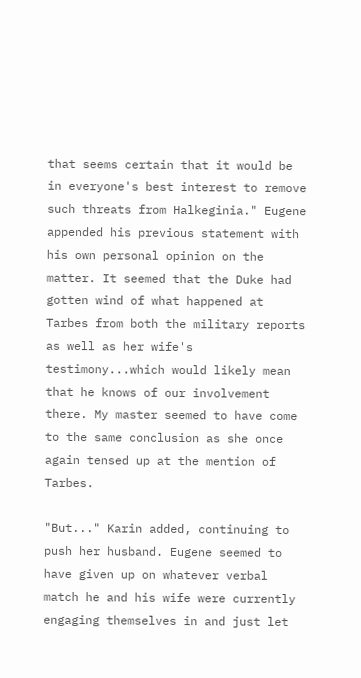that seems certain that it would be in everyone's best interest to remove such threats from Halkeginia." Eugene appended his previous statement with his own personal opinion on the matter. It seemed that the Duke had gotten wind of what happened at Tarbes from both the military reports as well as her wife's testimony...which would likely mean that he knows of our involvement there. My master seemed to have come to the same conclusion as she once again tensed up at the mention of Tarbes.

"But..." Karin added, continuing to push her husband. Eugene seemed to have given up on whatever verbal match he and his wife were currently engaging themselves in and just let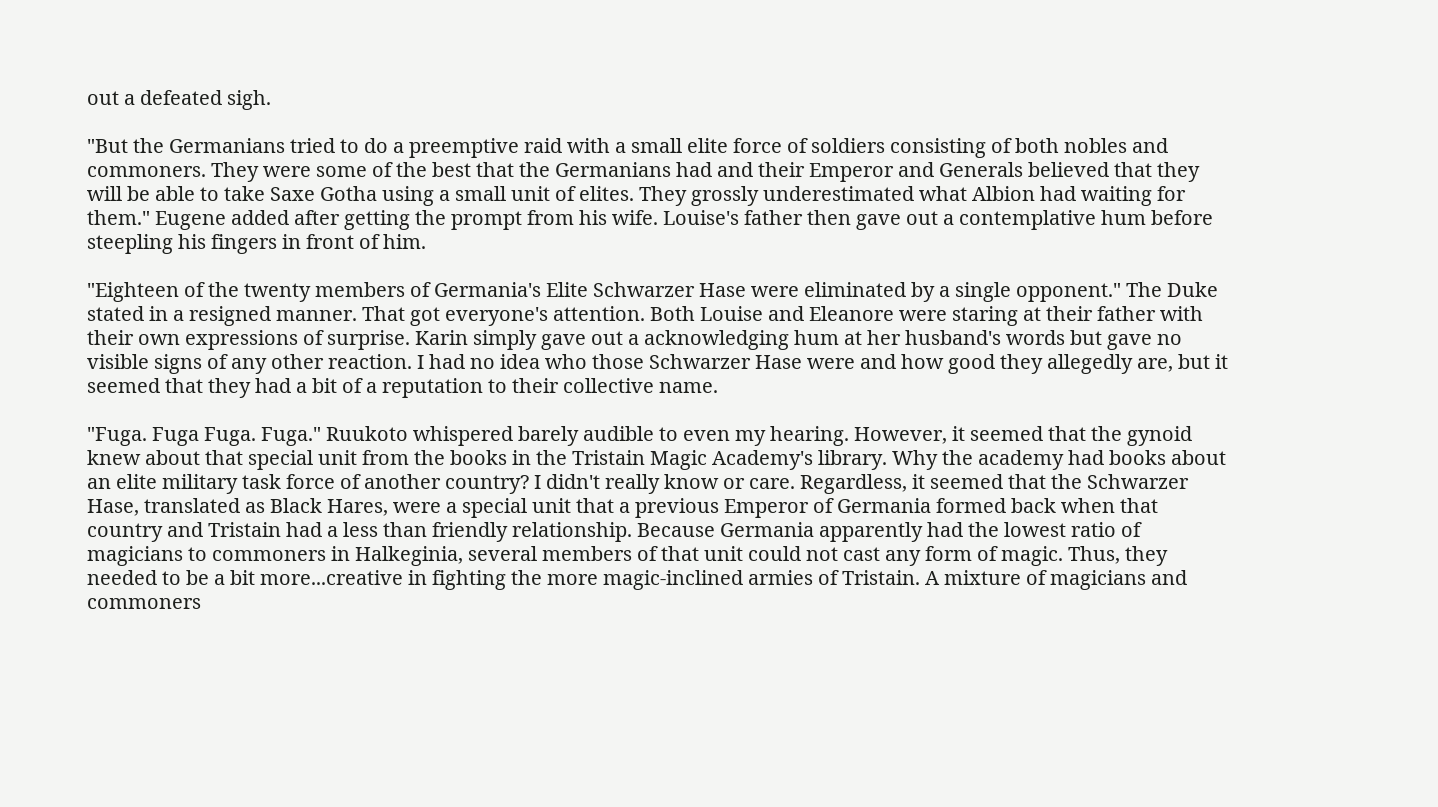out a defeated sigh.

"But the Germanians tried to do a preemptive raid with a small elite force of soldiers consisting of both nobles and commoners. They were some of the best that the Germanians had and their Emperor and Generals believed that they will be able to take Saxe Gotha using a small unit of elites. They grossly underestimated what Albion had waiting for them." Eugene added after getting the prompt from his wife. Louise's father then gave out a contemplative hum before steepling his fingers in front of him.

"Eighteen of the twenty members of Germania's Elite Schwarzer Hase were eliminated by a single opponent." The Duke stated in a resigned manner. That got everyone's attention. Both Louise and Eleanore were staring at their father with their own expressions of surprise. Karin simply gave out a acknowledging hum at her husband's words but gave no visible signs of any other reaction. I had no idea who those Schwarzer Hase were and how good they allegedly are, but it seemed that they had a bit of a reputation to their collective name.

"Fuga. Fuga Fuga. Fuga." Ruukoto whispered barely audible to even my hearing. However, it seemed that the gynoid knew about that special unit from the books in the Tristain Magic Academy's library. Why the academy had books about an elite military task force of another country? I didn't really know or care. Regardless, it seemed that the Schwarzer Hase, translated as Black Hares, were a special unit that a previous Emperor of Germania formed back when that country and Tristain had a less than friendly relationship. Because Germania apparently had the lowest ratio of magicians to commoners in Halkeginia, several members of that unit could not cast any form of magic. Thus, they needed to be a bit more...creative in fighting the more magic-inclined armies of Tristain. A mixture of magicians and commoners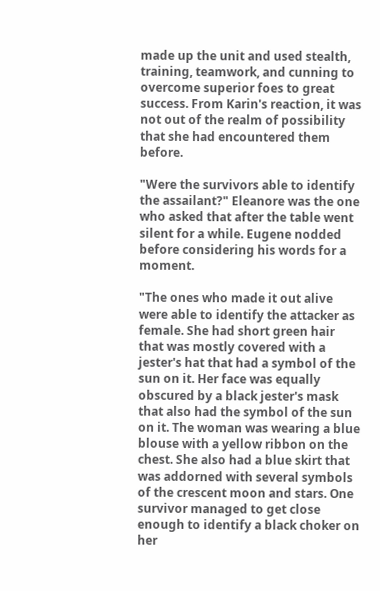made up the unit and used stealth, training, teamwork, and cunning to overcome superior foes to great success. From Karin's reaction, it was not out of the realm of possibility that she had encountered them before.

"Were the survivors able to identify the assailant?" Eleanore was the one who asked that after the table went silent for a while. Eugene nodded before considering his words for a moment.

"The ones who made it out alive were able to identify the attacker as female. She had short green hair that was mostly covered with a jester's hat that had a symbol of the sun on it. Her face was equally obscured by a black jester's mask that also had the symbol of the sun on it. The woman was wearing a blue blouse with a yellow ribbon on the chest. She also had a blue skirt that was addorned with several symbols of the crescent moon and stars. One survivor managed to get close enough to identify a black choker on her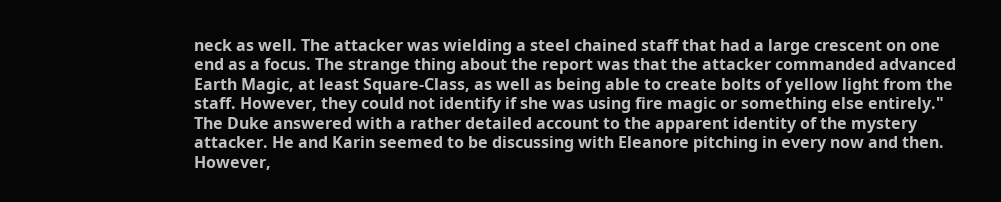neck as well. The attacker was wielding a steel chained staff that had a large crescent on one end as a focus. The strange thing about the report was that the attacker commanded advanced Earth Magic, at least Square-Class, as well as being able to create bolts of yellow light from the staff. However, they could not identify if she was using fire magic or something else entirely." The Duke answered with a rather detailed account to the apparent identity of the mystery attacker. He and Karin seemed to be discussing with Eleanore pitching in every now and then. However,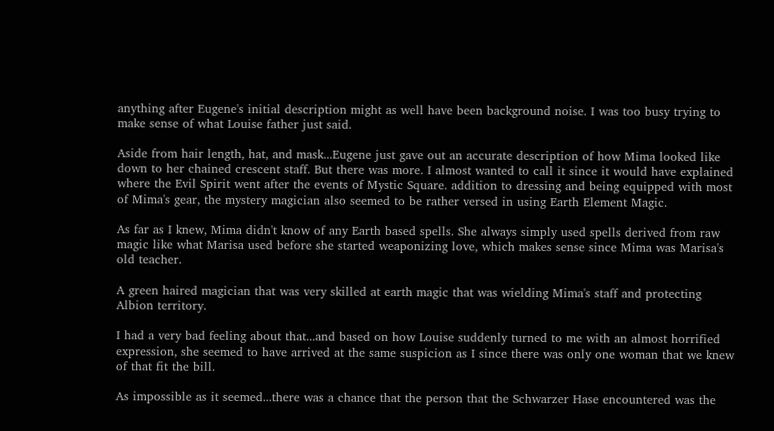anything after Eugene's initial description might as well have been background noise. I was too busy trying to make sense of what Louise father just said.

Aside from hair length, hat, and mask...Eugene just gave out an accurate description of how Mima looked like down to her chained crescent staff. But there was more. I almost wanted to call it since it would have explained where the Evil Spirit went after the events of Mystic Square. addition to dressing and being equipped with most of Mima's gear, the mystery magician also seemed to be rather versed in using Earth Element Magic.

As far as I knew, Mima didn't know of any Earth based spells. She always simply used spells derived from raw magic like what Marisa used before she started weaponizing love, which makes sense since Mima was Marisa's old teacher.

A green haired magician that was very skilled at earth magic that was wielding Mima's staff and protecting Albion territory.

I had a very bad feeling about that...and based on how Louise suddenly turned to me with an almost horrified expression, she seemed to have arrived at the same suspicion as I since there was only one woman that we knew of that fit the bill.

As impossible as it seemed...there was a chance that the person that the Schwarzer Hase encountered was the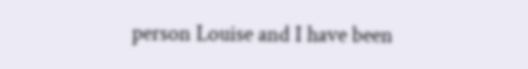person Louise and I have been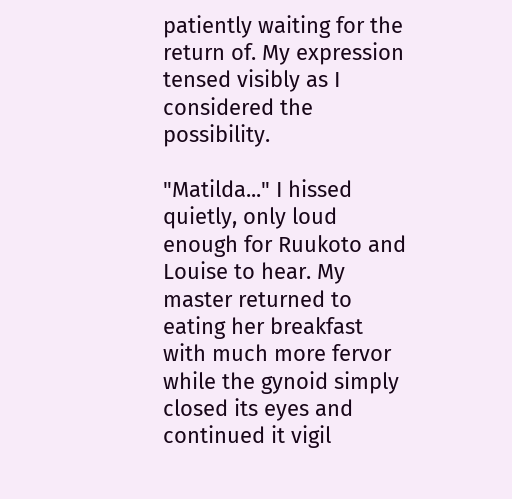patiently waiting for the return of. My expression tensed visibly as I considered the possibility.

"Matilda..." I hissed quietly, only loud enough for Ruukoto and Louise to hear. My master returned to eating her breakfast with much more fervor while the gynoid simply closed its eyes and continued it vigil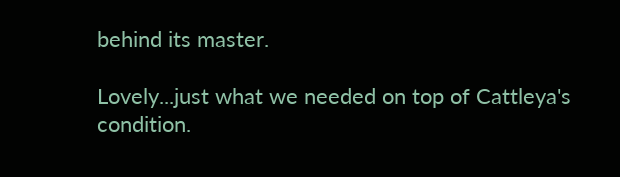behind its master.

Lovely...just what we needed on top of Cattleya's condition.